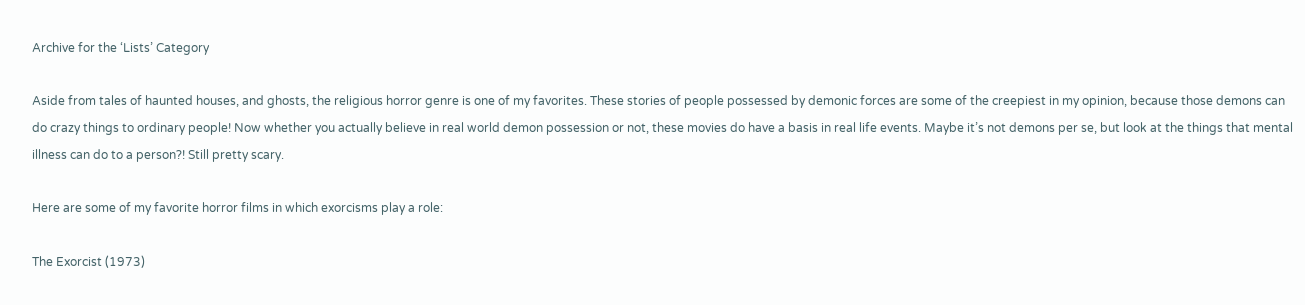Archive for the ‘Lists’ Category

Aside from tales of haunted houses, and ghosts, the religious horror genre is one of my favorites. These stories of people possessed by demonic forces are some of the creepiest in my opinion, because those demons can do crazy things to ordinary people! Now whether you actually believe in real world demon possession or not, these movies do have a basis in real life events. Maybe it’s not demons per se, but look at the things that mental illness can do to a person?! Still pretty scary.

Here are some of my favorite horror films in which exorcisms play a role:

The Exorcist (1973)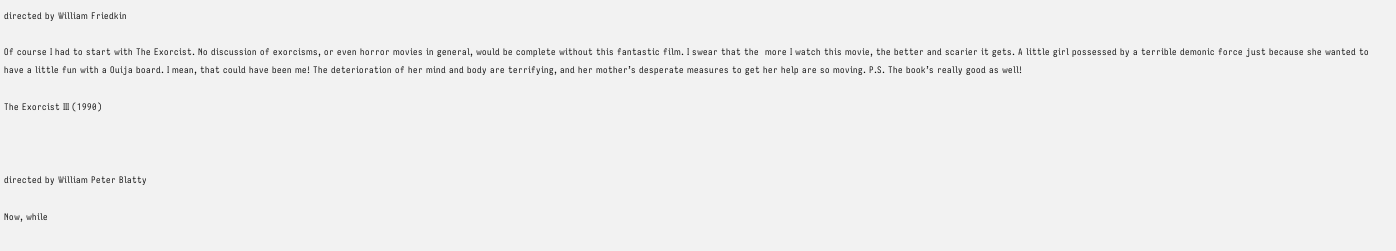directed by William Friedkin

Of course I had to start with The Exorcist. No discussion of exorcisms, or even horror movies in general, would be complete without this fantastic film. I swear that the  more I watch this movie, the better and scarier it gets. A little girl possessed by a terrible demonic force just because she wanted to have a little fun with a Ouija board. I mean, that could have been me! The deterioration of her mind and body are terrifying, and her mother’s desperate measures to get her help are so moving. P.S. The book’s really good as well!

The Exorcist III (1990)



directed by William Peter Blatty

Now, while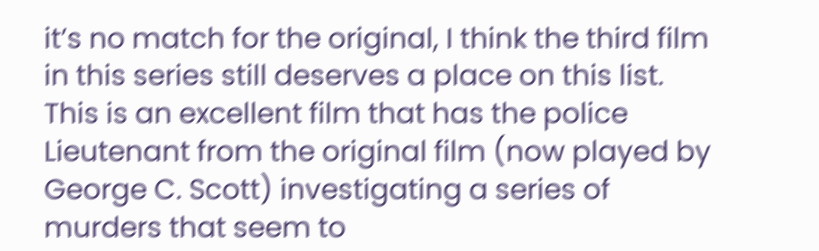it’s no match for the original, I think the third film in this series still deserves a place on this list. This is an excellent film that has the police Lieutenant from the original film (now played by George C. Scott) investigating a series of murders that seem to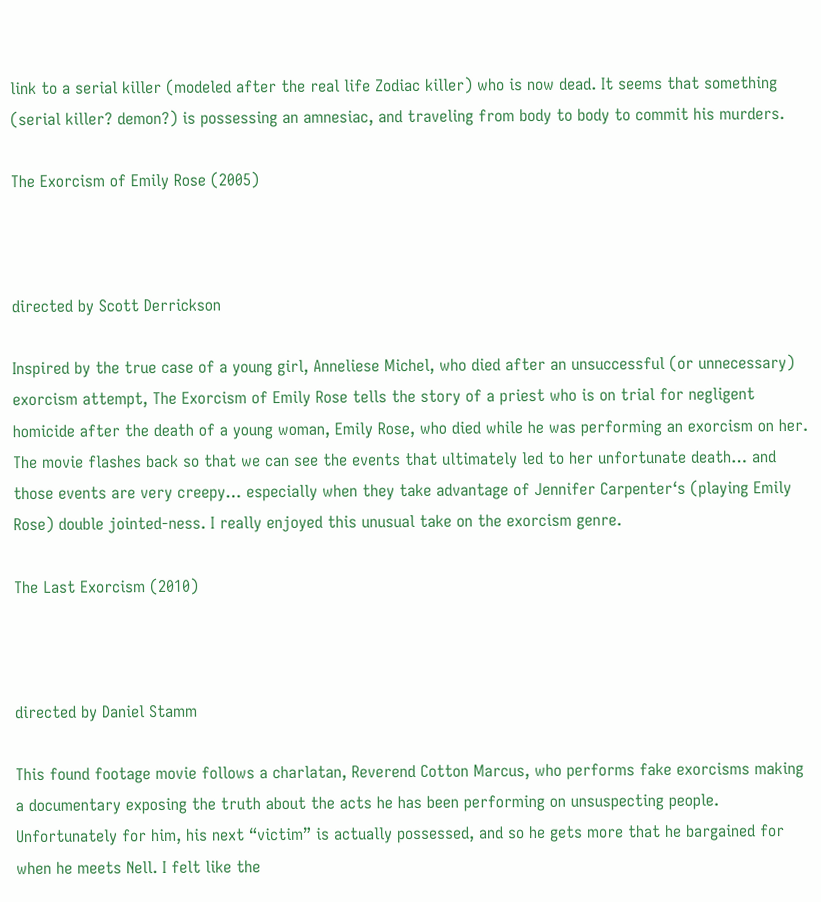link to a serial killer (modeled after the real life Zodiac killer) who is now dead. It seems that something (serial killer? demon?) is possessing an amnesiac, and traveling from body to body to commit his murders.

The Exorcism of Emily Rose (2005)



directed by Scott Derrickson

Inspired by the true case of a young girl, Anneliese Michel, who died after an unsuccessful (or unnecessary) exorcism attempt, The Exorcism of Emily Rose tells the story of a priest who is on trial for negligent homicide after the death of a young woman, Emily Rose, who died while he was performing an exorcism on her. The movie flashes back so that we can see the events that ultimately led to her unfortunate death… and those events are very creepy… especially when they take advantage of Jennifer Carpenter‘s (playing Emily Rose) double jointed-ness. I really enjoyed this unusual take on the exorcism genre.

The Last Exorcism (2010)



directed by Daniel Stamm

This found footage movie follows a charlatan, Reverend Cotton Marcus, who performs fake exorcisms making a documentary exposing the truth about the acts he has been performing on unsuspecting people. Unfortunately for him, his next “victim” is actually possessed, and so he gets more that he bargained for when he meets Nell. I felt like the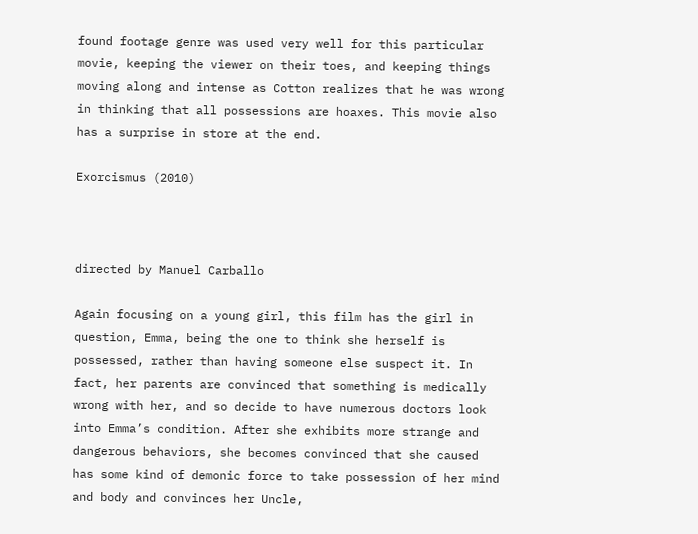found footage genre was used very well for this particular movie, keeping the viewer on their toes, and keeping things moving along and intense as Cotton realizes that he was wrong in thinking that all possessions are hoaxes. This movie also has a surprise in store at the end.

Exorcismus (2010)



directed by Manuel Carballo

Again focusing on a young girl, this film has the girl in question, Emma, being the one to think she herself is possessed, rather than having someone else suspect it. In fact, her parents are convinced that something is medically wrong with her, and so decide to have numerous doctors look into Emma’s condition. After she exhibits more strange and dangerous behaviors, she becomes convinced that she caused has some kind of demonic force to take possession of her mind and body and convinces her Uncle,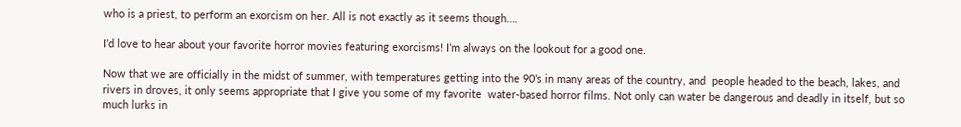who is a priest, to perform an exorcism on her. All is not exactly as it seems though….

I’d love to hear about your favorite horror movies featuring exorcisms! I’m always on the lookout for a good one.

Now that we are officially in the midst of summer, with temperatures getting into the 90’s in many areas of the country, and  people headed to the beach, lakes, and rivers in droves, it only seems appropriate that I give you some of my favorite  water-based horror films. Not only can water be dangerous and deadly in itself, but so much lurks in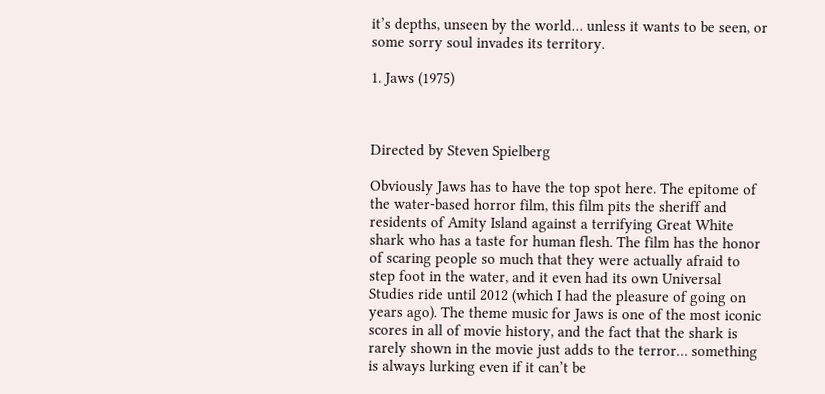it’s depths, unseen by the world… unless it wants to be seen, or some sorry soul invades its territory.

1. Jaws (1975)



Directed by Steven Spielberg

Obviously Jaws has to have the top spot here. The epitome of the water-based horror film, this film pits the sheriff and residents of Amity Island against a terrifying Great White shark who has a taste for human flesh. The film has the honor of scaring people so much that they were actually afraid to step foot in the water, and it even had its own Universal Studies ride until 2012 (which I had the pleasure of going on years ago). The theme music for Jaws is one of the most iconic scores in all of movie history, and the fact that the shark is rarely shown in the movie just adds to the terror… something is always lurking even if it can’t be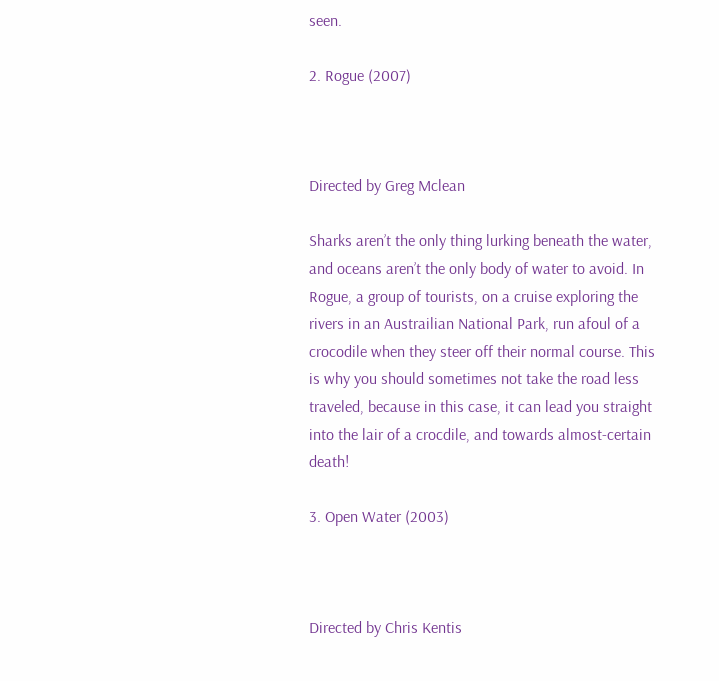seen.

2. Rogue (2007)



Directed by Greg Mclean

Sharks aren’t the only thing lurking beneath the water, and oceans aren’t the only body of water to avoid. In Rogue, a group of tourists, on a cruise exploring the rivers in an Austrailian National Park, run afoul of a crocodile when they steer off their normal course. This is why you should sometimes not take the road less traveled, because in this case, it can lead you straight into the lair of a crocdile, and towards almost-certain death!

3. Open Water (2003)



Directed by Chris Kentis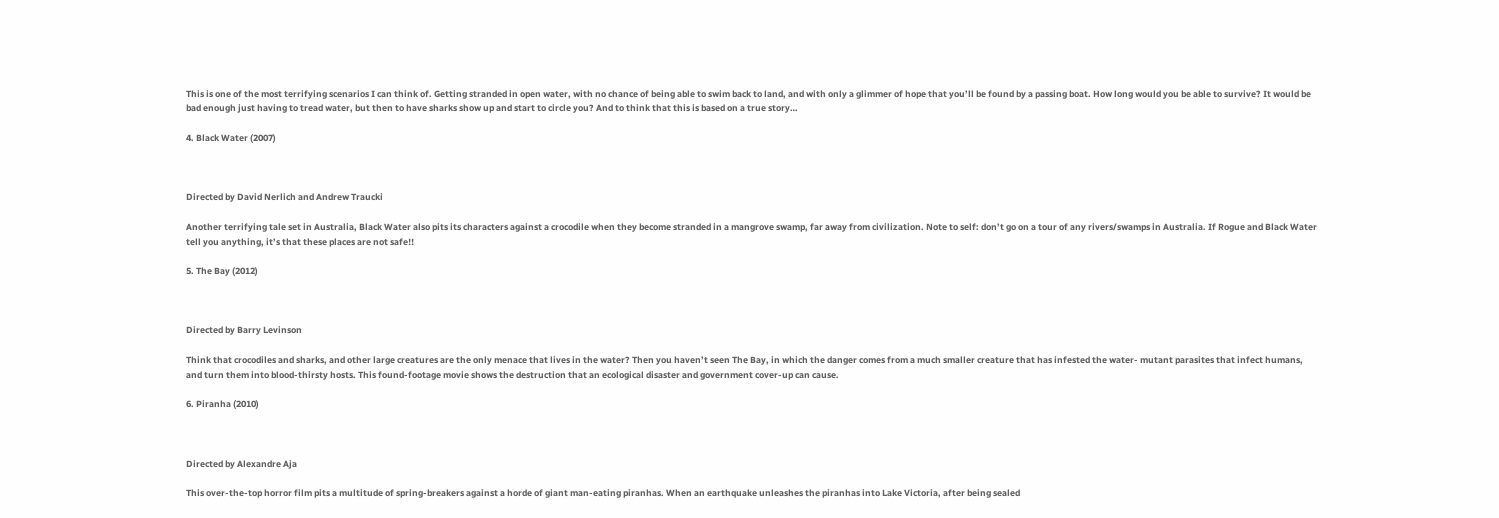This is one of the most terrifying scenarios I can think of. Getting stranded in open water, with no chance of being able to swim back to land, and with only a glimmer of hope that you’ll be found by a passing boat. How long would you be able to survive? It would be bad enough just having to tread water, but then to have sharks show up and start to circle you? And to think that this is based on a true story…

4. Black Water (2007)



Directed by David Nerlich and Andrew Traucki

Another terrifying tale set in Australia, Black Water also pits its characters against a crocodile when they become stranded in a mangrove swamp, far away from civilization. Note to self: don’t go on a tour of any rivers/swamps in Australia. If Rogue and Black Water tell you anything, it’s that these places are not safe!!

5. The Bay (2012)



Directed by Barry Levinson

Think that crocodiles and sharks, and other large creatures are the only menace that lives in the water? Then you haven’t seen The Bay, in which the danger comes from a much smaller creature that has infested the water- mutant parasites that infect humans, and turn them into blood-thirsty hosts. This found-footage movie shows the destruction that an ecological disaster and government cover-up can cause.

6. Piranha (2010)



Directed by Alexandre Aja

This over-the-top horror film pits a multitude of spring-breakers against a horde of giant man-eating piranhas. When an earthquake unleashes the piranhas into Lake Victoria, after being sealed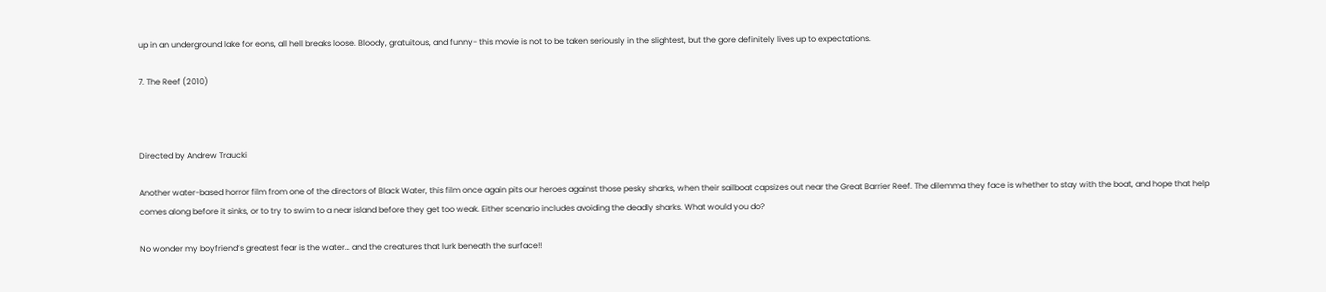up in an underground lake for eons, all hell breaks loose. Bloody, gratuitous, and funny- this movie is not to be taken seriously in the slightest, but the gore definitely lives up to expectations.

7. The Reef (2010)



Directed by Andrew Traucki

Another water-based horror film from one of the directors of Black Water, this film once again pits our heroes against those pesky sharks, when their sailboat capsizes out near the Great Barrier Reef. The dilemma they face is whether to stay with the boat, and hope that help comes along before it sinks, or to try to swim to a near island before they get too weak. Either scenario includes avoiding the deadly sharks. What would you do?

No wonder my boyfriend’s greatest fear is the water… and the creatures that lurk beneath the surface!!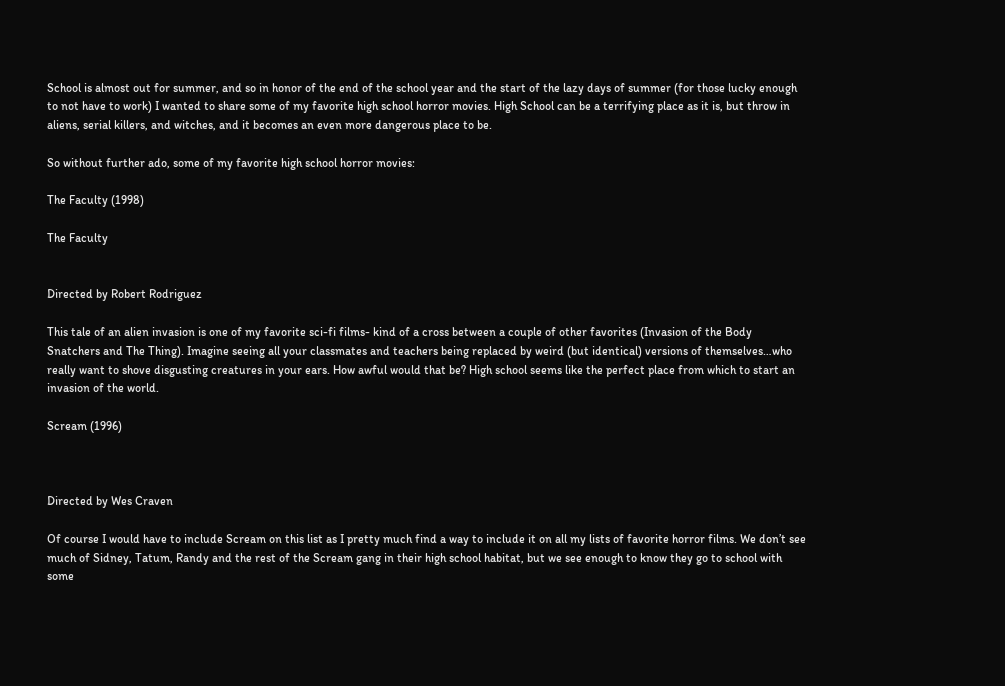School is almost out for summer, and so in honor of the end of the school year and the start of the lazy days of summer (for those lucky enough to not have to work) I wanted to share some of my favorite high school horror movies. High School can be a terrifying place as it is, but throw in aliens, serial killers, and witches, and it becomes an even more dangerous place to be.

So without further ado, some of my favorite high school horror movies:

The Faculty (1998)

The Faculty


Directed by Robert Rodriguez

This tale of an alien invasion is one of my favorite sci-fi films- kind of a cross between a couple of other favorites (Invasion of the Body Snatchers and The Thing). Imagine seeing all your classmates and teachers being replaced by weird (but identical) versions of themselves…who really want to shove disgusting creatures in your ears. How awful would that be? High school seems like the perfect place from which to start an invasion of the world.

Scream (1996)



Directed by Wes Craven

Of course I would have to include Scream on this list as I pretty much find a way to include it on all my lists of favorite horror films. We don’t see much of Sidney, Tatum, Randy and the rest of the Scream gang in their high school habitat, but we see enough to know they go to school with some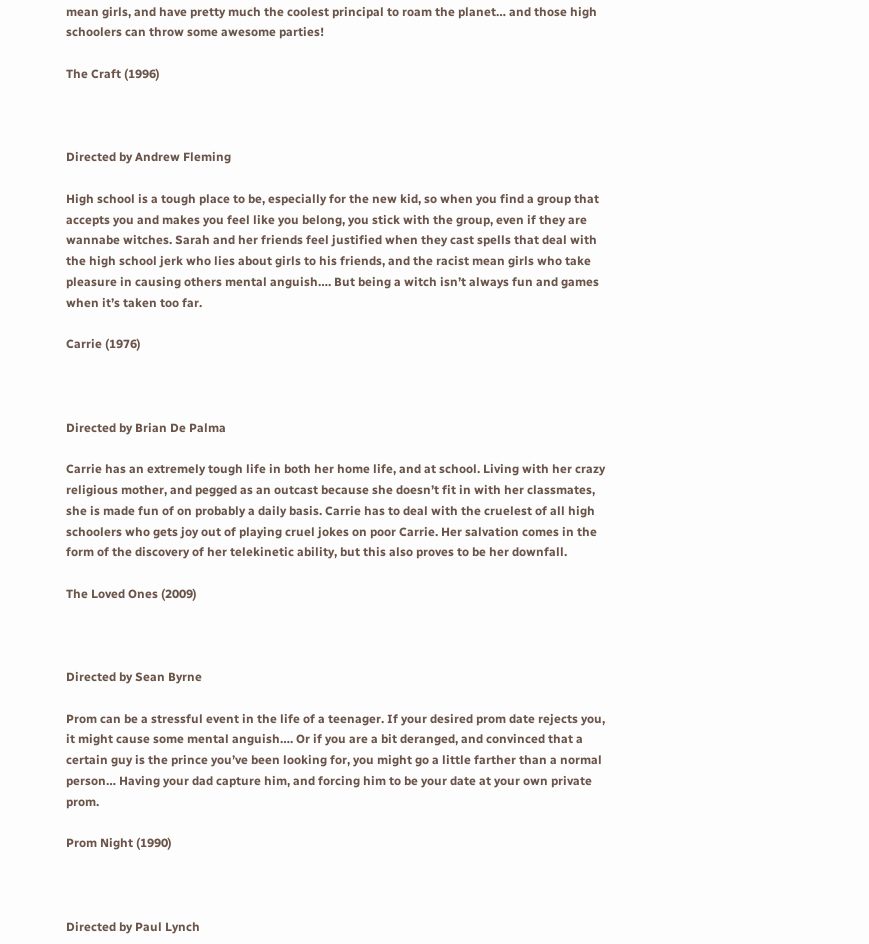mean girls, and have pretty much the coolest principal to roam the planet… and those high schoolers can throw some awesome parties!

The Craft (1996)



Directed by Andrew Fleming

High school is a tough place to be, especially for the new kid, so when you find a group that accepts you and makes you feel like you belong, you stick with the group, even if they are wannabe witches. Sarah and her friends feel justified when they cast spells that deal with the high school jerk who lies about girls to his friends, and the racist mean girls who take pleasure in causing others mental anguish…. But being a witch isn’t always fun and games when it’s taken too far.

Carrie (1976)



Directed by Brian De Palma

Carrie has an extremely tough life in both her home life, and at school. Living with her crazy religious mother, and pegged as an outcast because she doesn’t fit in with her classmates, she is made fun of on probably a daily basis. Carrie has to deal with the cruelest of all high schoolers who gets joy out of playing cruel jokes on poor Carrie. Her salvation comes in the form of the discovery of her telekinetic ability, but this also proves to be her downfall.

The Loved Ones (2009)



Directed by Sean Byrne

Prom can be a stressful event in the life of a teenager. If your desired prom date rejects you, it might cause some mental anguish…. Or if you are a bit deranged, and convinced that a certain guy is the prince you’ve been looking for, you might go a little farther than a normal person… Having your dad capture him, and forcing him to be your date at your own private prom.

Prom Night (1990)



Directed by Paul Lynch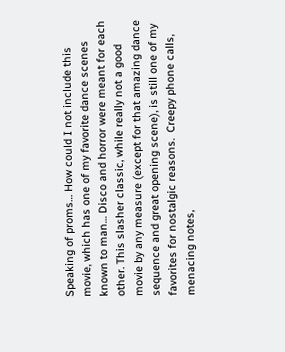Speaking of proms… How could I not include this movie, which has one of my favorite dance scenes known to man… Disco and horror were meant for each other. This slasher classic, while really not a good movie by any measure (except for that amazing dance sequence and great opening scene), is still one of my favorites for nostalgic reasons.  Creepy phone calls, menacing notes,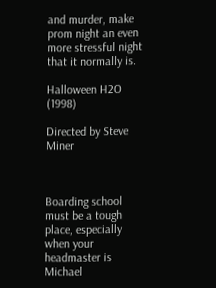and murder, make prom night an even more stressful night that it normally is.

Halloween H2O (1998)

Directed by Steve Miner



Boarding school must be a tough place, especially when your headmaster is Michael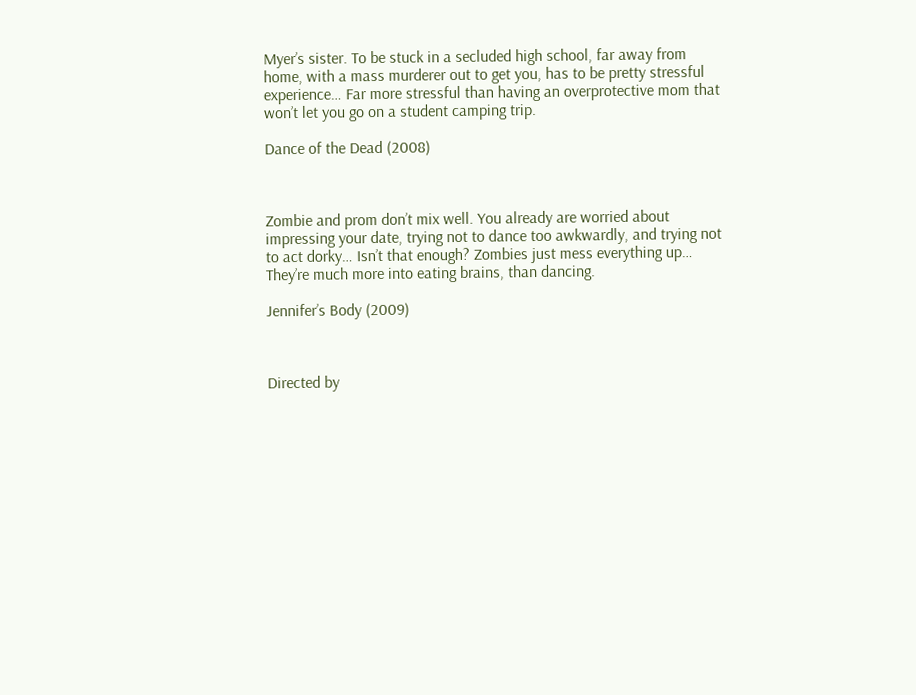Myer’s sister. To be stuck in a secluded high school, far away from home, with a mass murderer out to get you, has to be pretty stressful experience… Far more stressful than having an overprotective mom that won’t let you go on a student camping trip.

Dance of the Dead (2008)



Zombie and prom don’t mix well. You already are worried about impressing your date, trying not to dance too awkwardly, and trying not to act dorky… Isn’t that enough? Zombies just mess everything up… They’re much more into eating brains, than dancing.

Jennifer’s Body (2009)



Directed by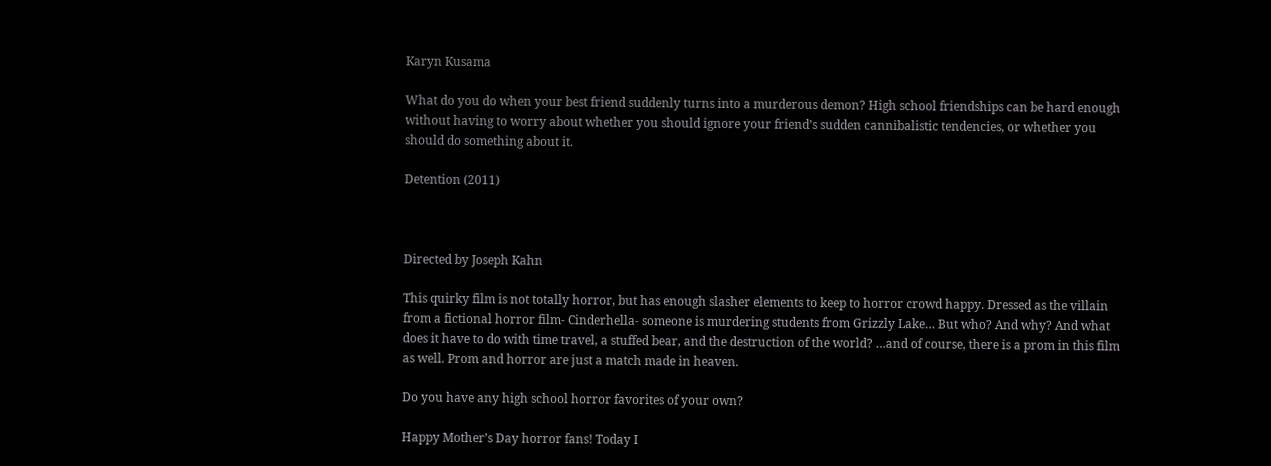Karyn Kusama

What do you do when your best friend suddenly turns into a murderous demon? High school friendships can be hard enough without having to worry about whether you should ignore your friend’s sudden cannibalistic tendencies, or whether you should do something about it.

Detention (2011)



Directed by Joseph Kahn

This quirky film is not totally horror, but has enough slasher elements to keep to horror crowd happy. Dressed as the villain from a fictional horror film- Cinderhella- someone is murdering students from Grizzly Lake… But who? And why? And what does it have to do with time travel, a stuffed bear, and the destruction of the world? …and of course, there is a prom in this film as well. Prom and horror are just a match made in heaven.

Do you have any high school horror favorites of your own?

Happy Mother’s Day horror fans! Today I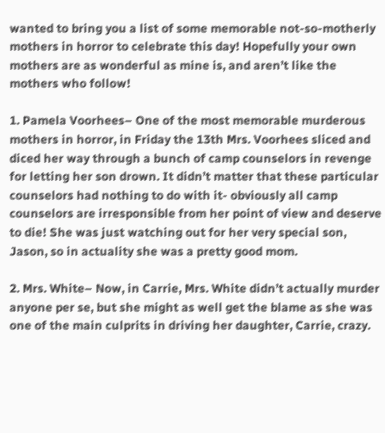wanted to bring you a list of some memorable not-so-motherly mothers in horror to celebrate this day! Hopefully your own mothers are as wonderful as mine is, and aren’t like the mothers who follow!

1. Pamela Voorhees– One of the most memorable murderous mothers in horror, in Friday the 13th Mrs. Voorhees sliced and diced her way through a bunch of camp counselors in revenge for letting her son drown. It didn’t matter that these particular counselors had nothing to do with it- obviously all camp counselors are irresponsible from her point of view and deserve to die! She was just watching out for her very special son, Jason, so in actuality she was a pretty good mom.

2. Mrs. White– Now, in Carrie, Mrs. White didn’t actually murder anyone per se, but she might as well get the blame as she was one of the main culprits in driving her daughter, Carrie, crazy.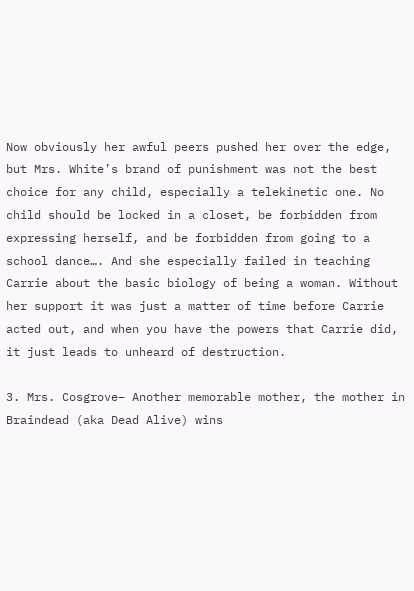Now obviously her awful peers pushed her over the edge, but Mrs. White’s brand of punishment was not the best choice for any child, especially a telekinetic one. No child should be locked in a closet, be forbidden from expressing herself, and be forbidden from going to a school dance…. And she especially failed in teaching Carrie about the basic biology of being a woman. Without her support it was just a matter of time before Carrie acted out, and when you have the powers that Carrie did, it just leads to unheard of destruction.

3. Mrs. Cosgrove– Another memorable mother, the mother in Braindead (aka Dead Alive) wins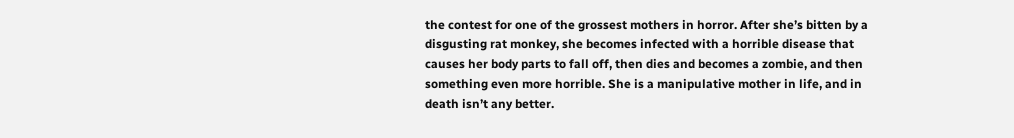the contest for one of the grossest mothers in horror. After she’s bitten by a disgusting rat monkey, she becomes infected with a horrible disease that causes her body parts to fall off, then dies and becomes a zombie, and then something even more horrible. She is a manipulative mother in life, and in death isn’t any better.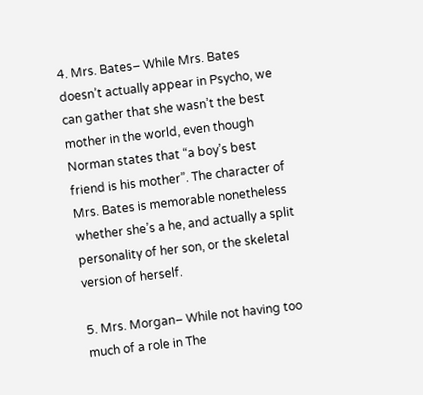4. Mrs. Bates– While Mrs. Bates doesn’t actually appear in Psycho, we can gather that she wasn’t the best mother in the world, even though Norman states that “a boy’s best friend is his mother”. The character of Mrs. Bates is memorable nonetheless whether she’s a he, and actually a split personality of her son, or the skeletal version of herself.

5. Mrs. Morgan– While not having too much of a role in The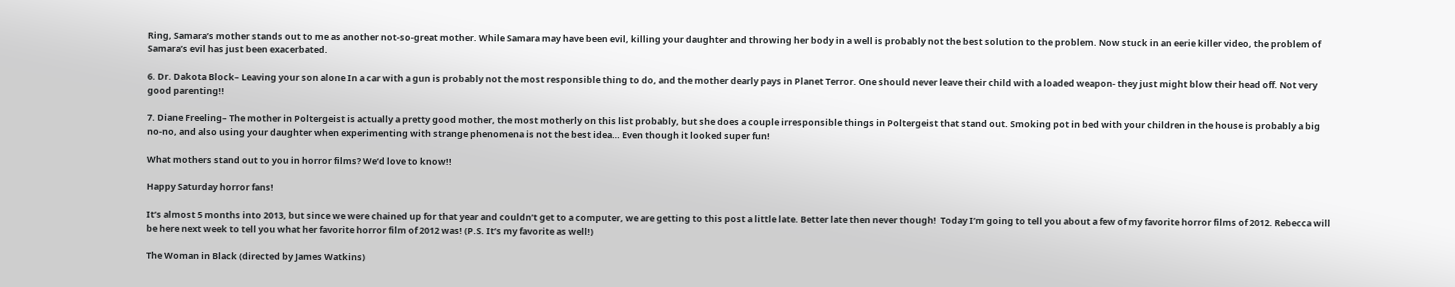Ring, Samara’s mother stands out to me as another not-so-great mother. While Samara may have been evil, killing your daughter and throwing her body in a well is probably not the best solution to the problem. Now stuck in an eerie killer video, the problem of Samara’s evil has just been exacerbated.

6. Dr. Dakota Block– Leaving your son alone In a car with a gun is probably not the most responsible thing to do, and the mother dearly pays in Planet Terror. One should never leave their child with a loaded weapon- they just might blow their head off. Not very good parenting!!

7. Diane Freeling– The mother in Poltergeist is actually a pretty good mother, the most motherly on this list probably, but she does a couple irresponsible things in Poltergeist that stand out. Smoking pot in bed with your children in the house is probably a big no-no, and also using your daughter when experimenting with strange phenomena is not the best idea… Even though it looked super fun!

What mothers stand out to you in horror films? We’d love to know!!

Happy Saturday horror fans!

It’s almost 5 months into 2013, but since we were chained up for that year and couldn’t get to a computer, we are getting to this post a little late. Better late then never though!  Today I’m going to tell you about a few of my favorite horror films of 2012. Rebecca will be here next week to tell you what her favorite horror film of 2012 was! (P.S. It’s my favorite as well!)

The Woman in Black (directed by James Watkins)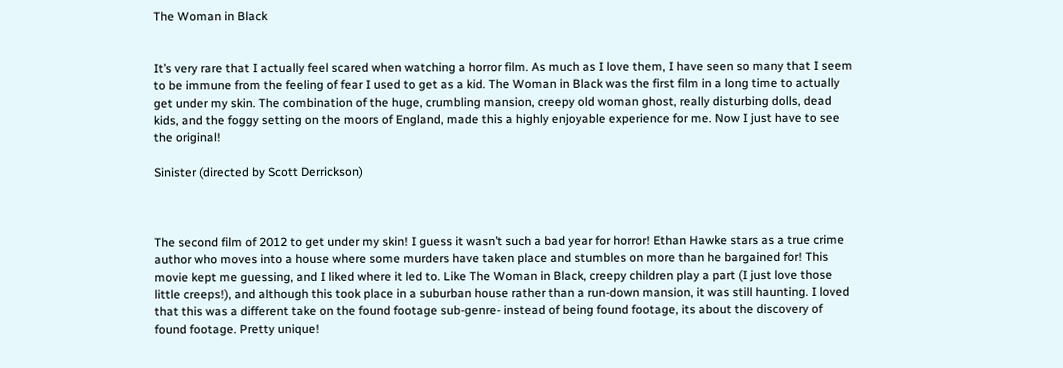The Woman in Black


It’s very rare that I actually feel scared when watching a horror film. As much as I love them, I have seen so many that I seem to be immune from the feeling of fear I used to get as a kid. The Woman in Black was the first film in a long time to actually get under my skin. The combination of the huge, crumbling mansion, creepy old woman ghost, really disturbing dolls, dead kids, and the foggy setting on the moors of England, made this a highly enjoyable experience for me. Now I just have to see the original!

Sinister (directed by Scott Derrickson)



The second film of 2012 to get under my skin! I guess it wasn’t such a bad year for horror! Ethan Hawke stars as a true crime author who moves into a house where some murders have taken place and stumbles on more than he bargained for! This movie kept me guessing, and I liked where it led to. Like The Woman in Black, creepy children play a part (I just love those little creeps!), and although this took place in a suburban house rather than a run-down mansion, it was still haunting. I loved that this was a different take on the found footage sub-genre- instead of being found footage, its about the discovery of found footage. Pretty unique!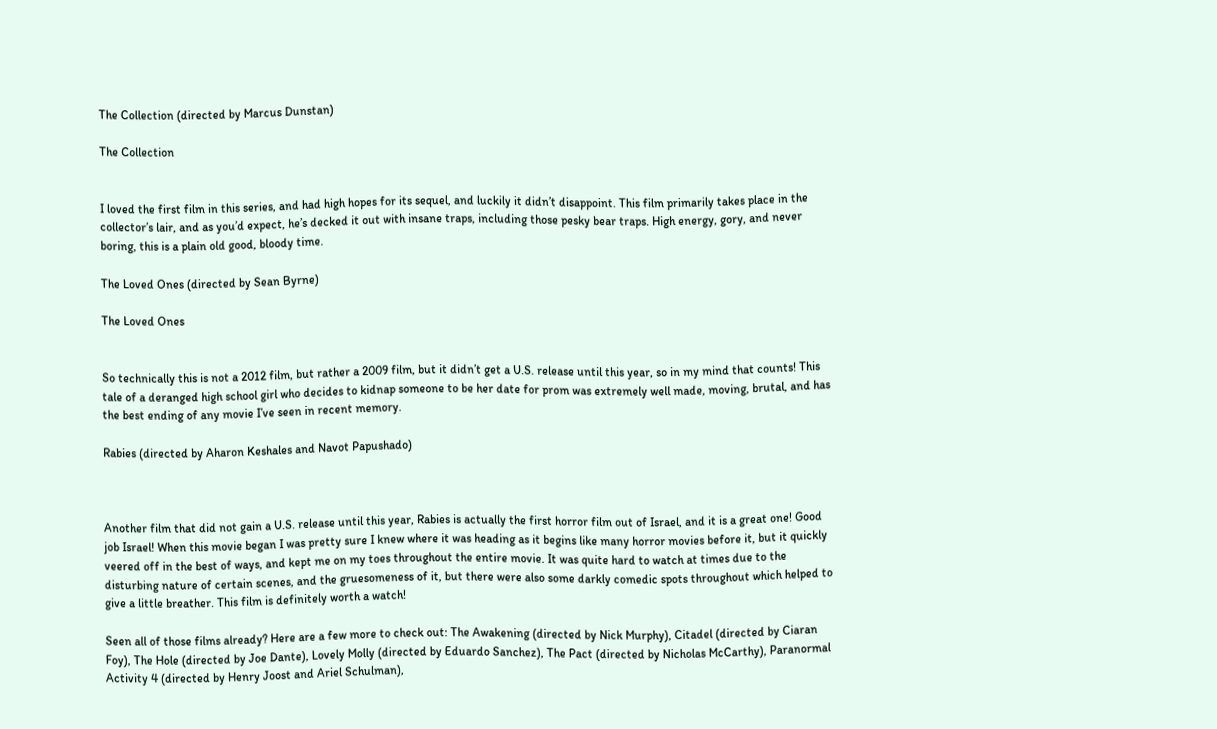The Collection (directed by Marcus Dunstan)

The Collection


I loved the first film in this series, and had high hopes for its sequel, and luckily it didn’t disappoint. This film primarily takes place in the collector’s lair, and as you’d expect, he’s decked it out with insane traps, including those pesky bear traps. High energy, gory, and never boring, this is a plain old good, bloody time.

The Loved Ones (directed by Sean Byrne)

The Loved Ones


So technically this is not a 2012 film, but rather a 2009 film, but it didn’t get a U.S. release until this year, so in my mind that counts! This tale of a deranged high school girl who decides to kidnap someone to be her date for prom was extremely well made, moving, brutal, and has the best ending of any movie I’ve seen in recent memory.

Rabies (directed by Aharon Keshales and Navot Papushado)



Another film that did not gain a U.S. release until this year, Rabies is actually the first horror film out of Israel, and it is a great one! Good job Israel! When this movie began I was pretty sure I knew where it was heading as it begins like many horror movies before it, but it quickly veered off in the best of ways, and kept me on my toes throughout the entire movie. It was quite hard to watch at times due to the disturbing nature of certain scenes, and the gruesomeness of it, but there were also some darkly comedic spots throughout which helped to give a little breather. This film is definitely worth a watch!

Seen all of those films already? Here are a few more to check out: The Awakening (directed by Nick Murphy), Citadel (directed by Ciaran Foy), The Hole (directed by Joe Dante), Lovely Molly (directed by Eduardo Sanchez), The Pact (directed by Nicholas McCarthy), Paranormal Activity 4 (directed by Henry Joost and Ariel Schulman),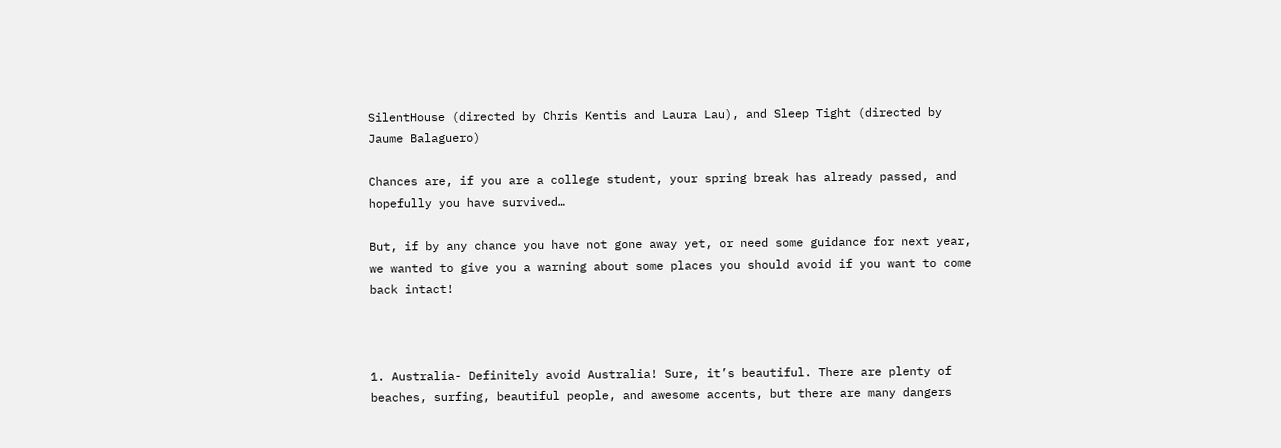SilentHouse (directed by Chris Kentis and Laura Lau), and Sleep Tight (directed by Jaume Balaguero)

Chances are, if you are a college student, your spring break has already passed, and hopefully you have survived…

But, if by any chance you have not gone away yet, or need some guidance for next year, we wanted to give you a warning about some places you should avoid if you want to come back intact!



1. Australia- Definitely avoid Australia! Sure, it’s beautiful. There are plenty of beaches, surfing, beautiful people, and awesome accents, but there are many dangers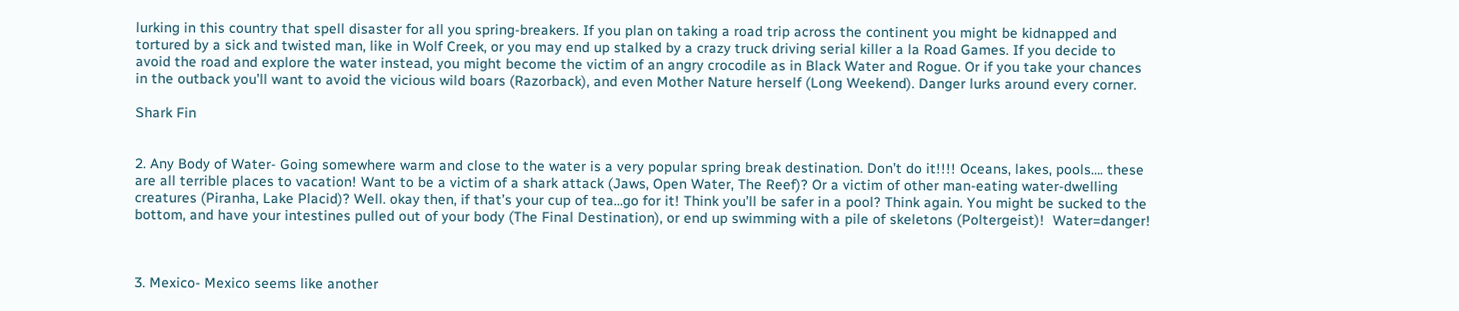lurking in this country that spell disaster for all you spring-breakers. If you plan on taking a road trip across the continent you might be kidnapped and tortured by a sick and twisted man, like in Wolf Creek, or you may end up stalked by a crazy truck driving serial killer a la Road Games. If you decide to avoid the road and explore the water instead, you might become the victim of an angry crocodile as in Black Water and Rogue. Or if you take your chances in the outback you’ll want to avoid the vicious wild boars (Razorback), and even Mother Nature herself (Long Weekend). Danger lurks around every corner.

Shark Fin


2. Any Body of Water- Going somewhere warm and close to the water is a very popular spring break destination. Don’t do it!!!! Oceans, lakes, pools…. these are all terrible places to vacation! Want to be a victim of a shark attack (Jaws, Open Water, The Reef)? Or a victim of other man-eating water-dwelling creatures (Piranha, Lake Placid)? Well. okay then, if that’s your cup of tea…go for it! Think you’ll be safer in a pool? Think again. You might be sucked to the bottom, and have your intestines pulled out of your body (The Final Destination), or end up swimming with a pile of skeletons (Poltergeist)!  Water=danger!



3. Mexico- Mexico seems like another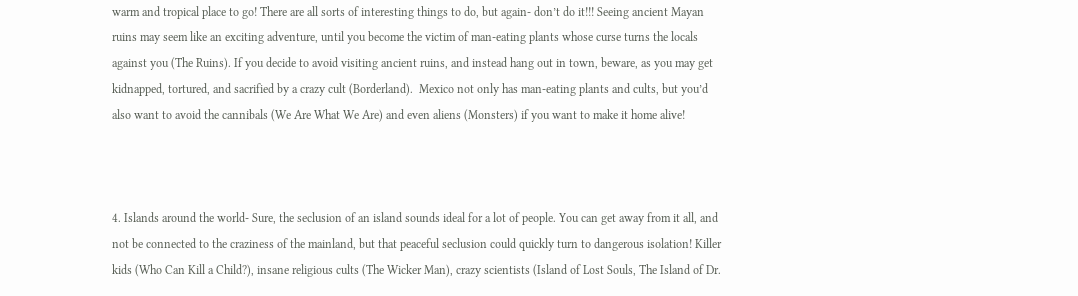warm and tropical place to go! There are all sorts of interesting things to do, but again- don’t do it!!! Seeing ancient Mayan ruins may seem like an exciting adventure, until you become the victim of man-eating plants whose curse turns the locals against you (The Ruins). If you decide to avoid visiting ancient ruins, and instead hang out in town, beware, as you may get kidnapped, tortured, and sacrified by a crazy cult (Borderland).  Mexico not only has man-eating plants and cults, but you’d also want to avoid the cannibals (We Are What We Are) and even aliens (Monsters) if you want to make it home alive!



4. Islands around the world- Sure, the seclusion of an island sounds ideal for a lot of people. You can get away from it all, and not be connected to the craziness of the mainland, but that peaceful seclusion could quickly turn to dangerous isolation! Killer kids (Who Can Kill a Child?), insane religious cults (The Wicker Man), crazy scientists (Island of Lost Souls, The Island of Dr.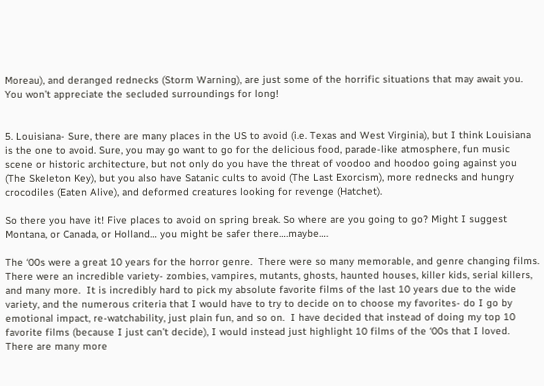Moreau), and deranged rednecks (Storm Warning), are just some of the horrific situations that may await you. You won’t appreciate the secluded surroundings for long!


5. Louisiana- Sure, there are many places in the US to avoid (i.e. Texas and West Virginia), but I think Louisiana is the one to avoid. Sure, you may go want to go for the delicious food, parade-like atmosphere, fun music scene or historic architecture, but not only do you have the threat of voodoo and hoodoo going against you (The Skeleton Key), but you also have Satanic cults to avoid (The Last Exorcism), more rednecks and hungry crocodiles (Eaten Alive), and deformed creatures looking for revenge (Hatchet).

So there you have it! Five places to avoid on spring break. So where are you going to go? Might I suggest Montana, or Canada, or Holland… you might be safer there….maybe….

The ‘00s were a great 10 years for the horror genre.  There were so many memorable, and genre changing films.  There were an incredible variety- zombies, vampires, mutants, ghosts, haunted houses, killer kids, serial killers, and many more.  It is incredibly hard to pick my absolute favorite films of the last 10 years due to the wide variety, and the numerous criteria that I would have to try to decide on to choose my favorites- do I go by emotional impact, re-watchability, just plain fun, and so on.  I have decided that instead of doing my top 10 favorite films (because I just can’t decide), I would instead just highlight 10 films of the ‘00s that I loved.  There are many more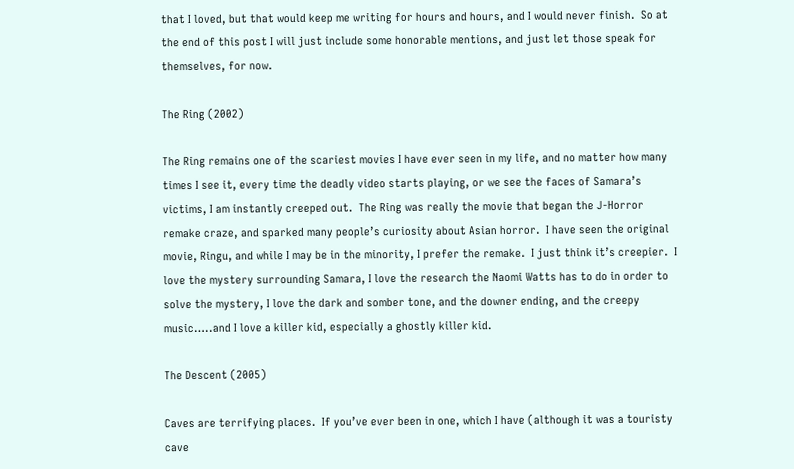that I loved, but that would keep me writing for hours and hours, and I would never finish.  So at the end of this post I will just include some honorable mentions, and just let those speak for themselves, for now.

The Ring (2002)

The Ring remains one of the scariest movies I have ever seen in my life, and no matter how many times I see it, every time the deadly video starts playing, or we see the faces of Samara’s victims, I am instantly creeped out.  The Ring was really the movie that began the J-Horror remake craze, and sparked many people’s curiosity about Asian horror.  I have seen the original movie, Ringu, and while I may be in the minority, I prefer the remake.  I just think it’s creepier.  I love the mystery surrounding Samara, I love the research the Naomi Watts has to do in order to solve the mystery, I love the dark and somber tone, and the downer ending, and the creepy music…..and I love a killer kid, especially a ghostly killer kid.

The Descent (2005)

Caves are terrifying places.  If you’ve ever been in one, which I have (although it was a touristy cave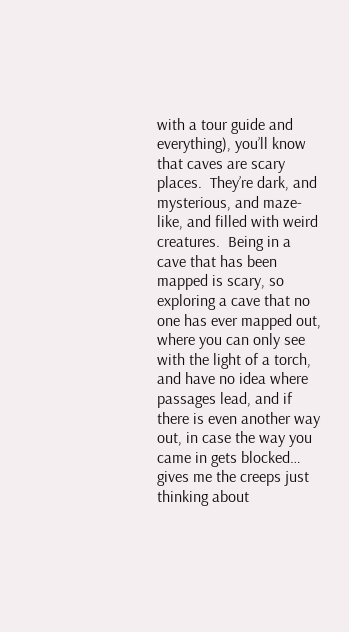with a tour guide and everything), you’ll know that caves are scary places.  They’re dark, and mysterious, and maze-like, and filled with weird creatures.  Being in a cave that has been mapped is scary, so exploring a cave that no one has ever mapped out, where you can only see with the light of a torch, and have no idea where passages lead, and if there is even another way out, in case the way you came in gets blocked… gives me the creeps just thinking about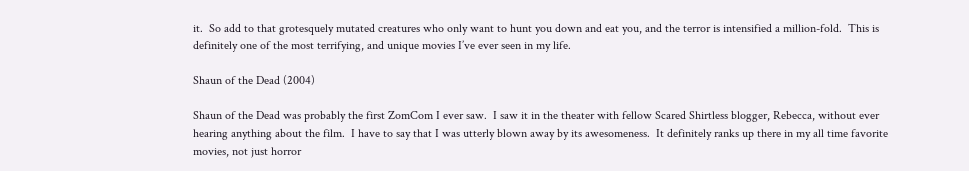it.  So add to that grotesquely mutated creatures who only want to hunt you down and eat you, and the terror is intensified a million-fold.  This is definitely one of the most terrifying, and unique movies I’ve ever seen in my life.

Shaun of the Dead (2004)

Shaun of the Dead was probably the first ZomCom I ever saw.  I saw it in the theater with fellow Scared Shirtless blogger, Rebecca, without ever hearing anything about the film.  I have to say that I was utterly blown away by its awesomeness.  It definitely ranks up there in my all time favorite movies, not just horror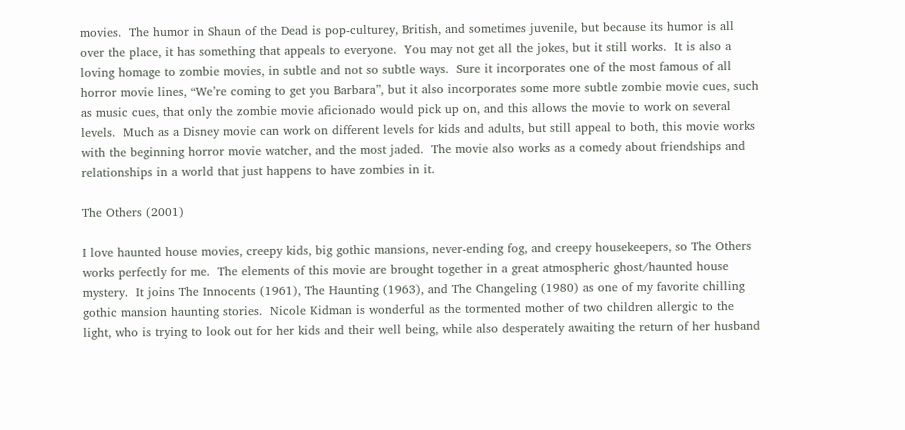movies.  The humor in Shaun of the Dead is pop-culturey, British, and sometimes juvenile, but because its humor is all over the place, it has something that appeals to everyone.  You may not get all the jokes, but it still works.  It is also a loving homage to zombie movies, in subtle and not so subtle ways.  Sure it incorporates one of the most famous of all horror movie lines, “We’re coming to get you Barbara”, but it also incorporates some more subtle zombie movie cues, such as music cues, that only the zombie movie aficionado would pick up on, and this allows the movie to work on several levels.  Much as a Disney movie can work on different levels for kids and adults, but still appeal to both, this movie works with the beginning horror movie watcher, and the most jaded.  The movie also works as a comedy about friendships and relationships in a world that just happens to have zombies in it.

The Others (2001)

I love haunted house movies, creepy kids, big gothic mansions, never-ending fog, and creepy housekeepers, so The Others works perfectly for me.  The elements of this movie are brought together in a great atmospheric ghost/haunted house mystery.  It joins The Innocents (1961), The Haunting (1963), and The Changeling (1980) as one of my favorite chilling gothic mansion haunting stories.  Nicole Kidman is wonderful as the tormented mother of two children allergic to the light, who is trying to look out for her kids and their well being, while also desperately awaiting the return of her husband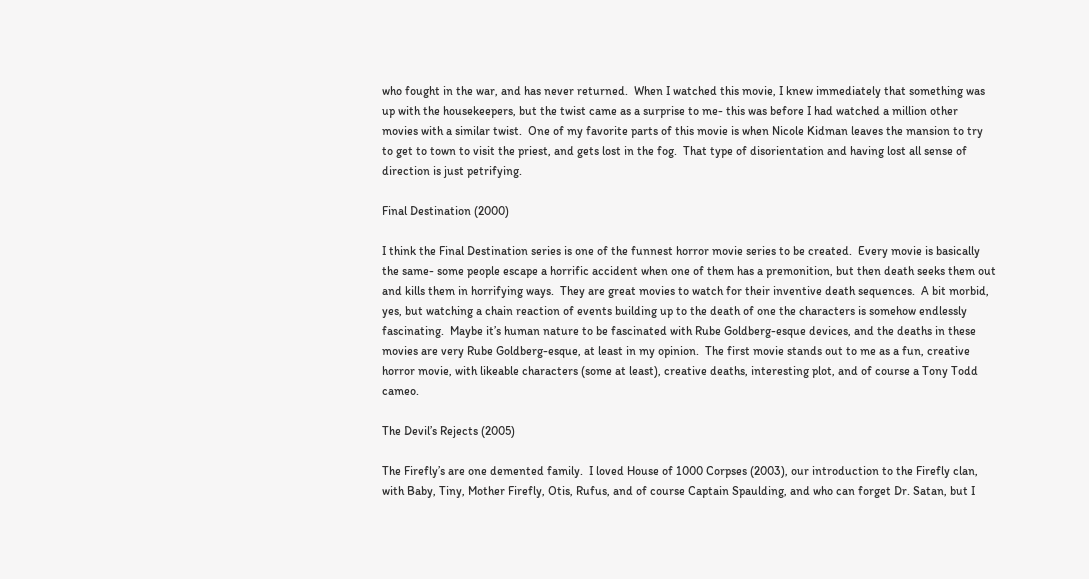who fought in the war, and has never returned.  When I watched this movie, I knew immediately that something was up with the housekeepers, but the twist came as a surprise to me- this was before I had watched a million other movies with a similar twist.  One of my favorite parts of this movie is when Nicole Kidman leaves the mansion to try to get to town to visit the priest, and gets lost in the fog.  That type of disorientation and having lost all sense of direction is just petrifying.

Final Destination (2000)

I think the Final Destination series is one of the funnest horror movie series to be created.  Every movie is basically the same- some people escape a horrific accident when one of them has a premonition, but then death seeks them out and kills them in horrifying ways.  They are great movies to watch for their inventive death sequences.  A bit morbid, yes, but watching a chain reaction of events building up to the death of one the characters is somehow endlessly fascinating.  Maybe it’s human nature to be fascinated with Rube Goldberg-esque devices, and the deaths in these movies are very Rube Goldberg-esque, at least in my opinion.  The first movie stands out to me as a fun, creative horror movie, with likeable characters (some at least), creative deaths, interesting plot, and of course a Tony Todd cameo.

The Devil’s Rejects (2005)

The Firefly’s are one demented family.  I loved House of 1000 Corpses (2003), our introduction to the Firefly clan, with Baby, Tiny, Mother Firefly, Otis, Rufus, and of course Captain Spaulding, and who can forget Dr. Satan, but I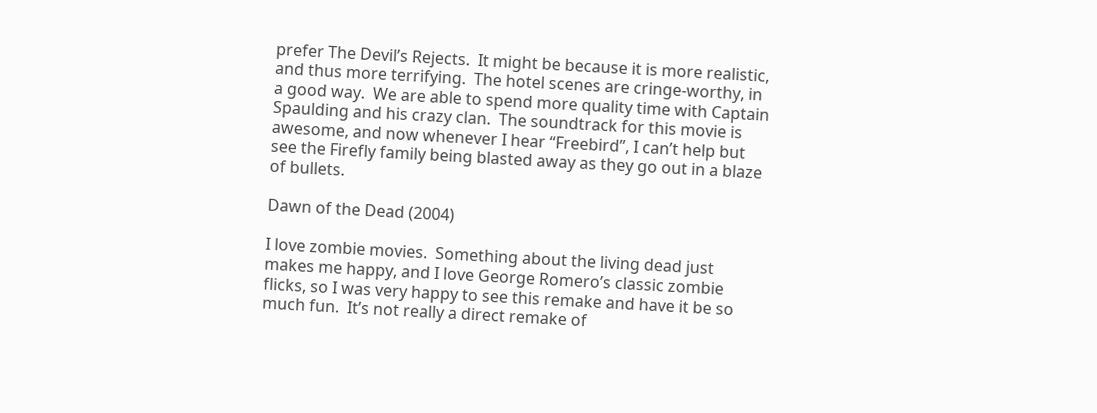prefer The Devil’s Rejects.  It might be because it is more realistic, and thus more terrifying.  The hotel scenes are cringe-worthy, in a good way.  We are able to spend more quality time with Captain Spaulding and his crazy clan.  The soundtrack for this movie is awesome, and now whenever I hear “Freebird”, I can’t help but see the Firefly family being blasted away as they go out in a blaze of bullets.

Dawn of the Dead (2004)

I love zombie movies.  Something about the living dead just makes me happy, and I love George Romero’s classic zombie flicks, so I was very happy to see this remake and have it be so much fun.  It’s not really a direct remake of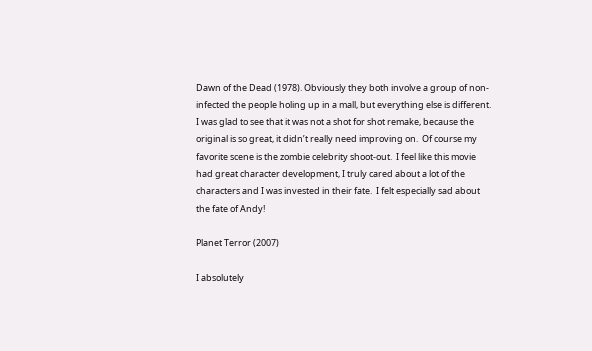Dawn of the Dead (1978). Obviously they both involve a group of non-infected the people holing up in a mall, but everything else is different.  I was glad to see that it was not a shot for shot remake, because the original is so great, it didn’t really need improving on.  Of course my favorite scene is the zombie celebrity shoot-out.  I feel like this movie had great character development, I truly cared about a lot of the characters and I was invested in their fate.  I felt especially sad about the fate of Andy!

Planet Terror (2007)

I absolutely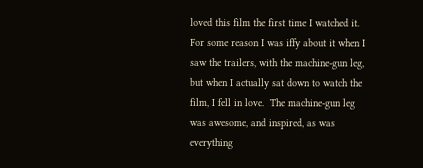loved this film the first time I watched it.  For some reason I was iffy about it when I saw the trailers, with the machine-gun leg, but when I actually sat down to watch the film, I fell in love.  The machine-gun leg was awesome, and inspired, as was everything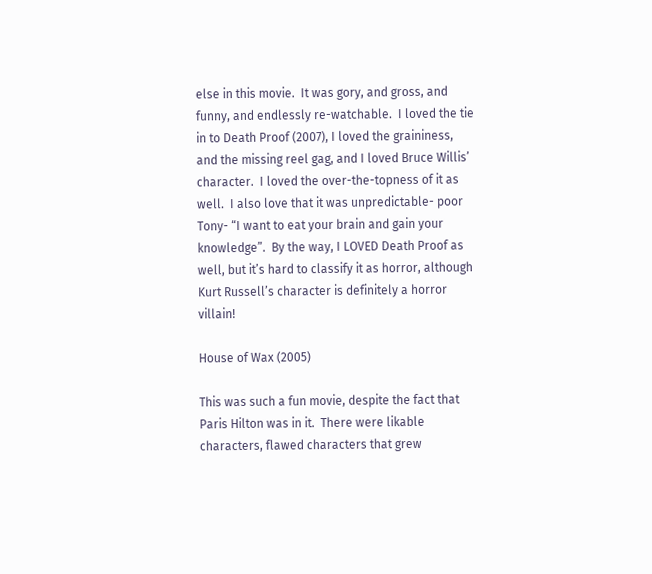else in this movie.  It was gory, and gross, and funny, and endlessly re-watchable.  I loved the tie in to Death Proof (2007), I loved the graininess, and the missing reel gag, and I loved Bruce Willis’ character.  I loved the over-the-topness of it as well.  I also love that it was unpredictable- poor Tony- “I want to eat your brain and gain your knowledge”.  By the way, I LOVED Death Proof as well, but it’s hard to classify it as horror, although Kurt Russell’s character is definitely a horror villain!

House of Wax (2005)

This was such a fun movie, despite the fact that Paris Hilton was in it.  There were likable characters, flawed characters that grew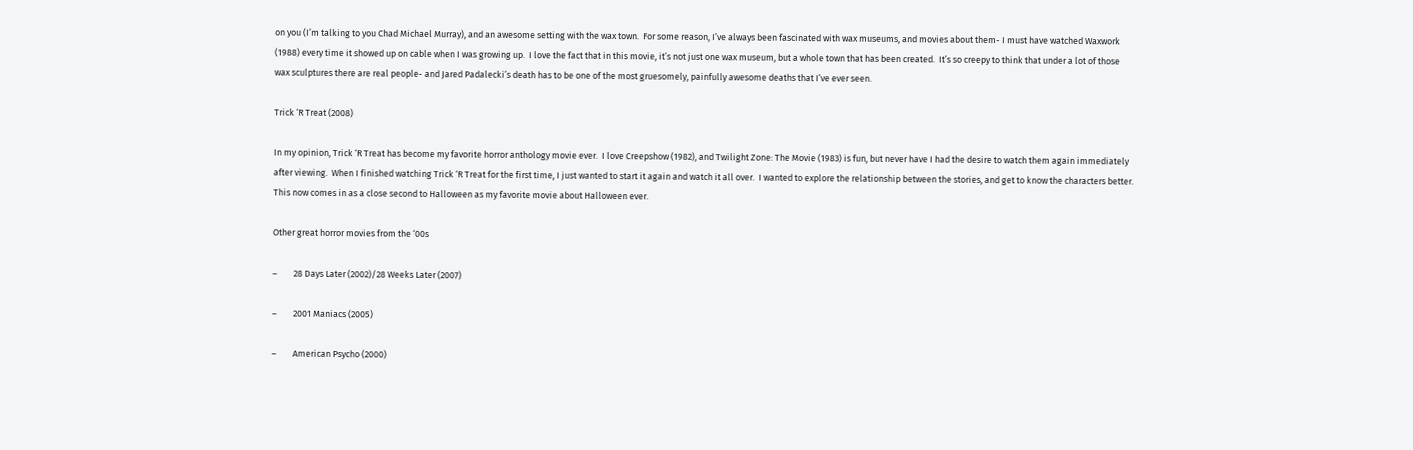on you (I’m talking to you Chad Michael Murray), and an awesome setting with the wax town.  For some reason, I’ve always been fascinated with wax museums, and movies about them- I must have watched Waxwork (1988) every time it showed up on cable when I was growing up.  I love the fact that in this movie, it’s not just one wax museum, but a whole town that has been created.  It’s so creepy to think that under a lot of those wax sculptures there are real people- and Jared Padalecki’s death has to be one of the most gruesomely, painfully awesome deaths that I’ve ever seen.

Trick ‘R Treat (2008)

In my opinion, Trick ‘R Treat has become my favorite horror anthology movie ever.  I love Creepshow (1982), and Twilight Zone: The Movie (1983) is fun, but never have I had the desire to watch them again immediately after viewing.  When I finished watching Trick ‘R Treat for the first time, I just wanted to start it again and watch it all over.  I wanted to explore the relationship between the stories, and get to know the characters better.  This now comes in as a close second to Halloween as my favorite movie about Halloween ever.

Other great horror movies from the ‘00s

–        28 Days Later (2002)/28 Weeks Later (2007)

–        2001 Maniacs (2005)

–        American Psycho (2000)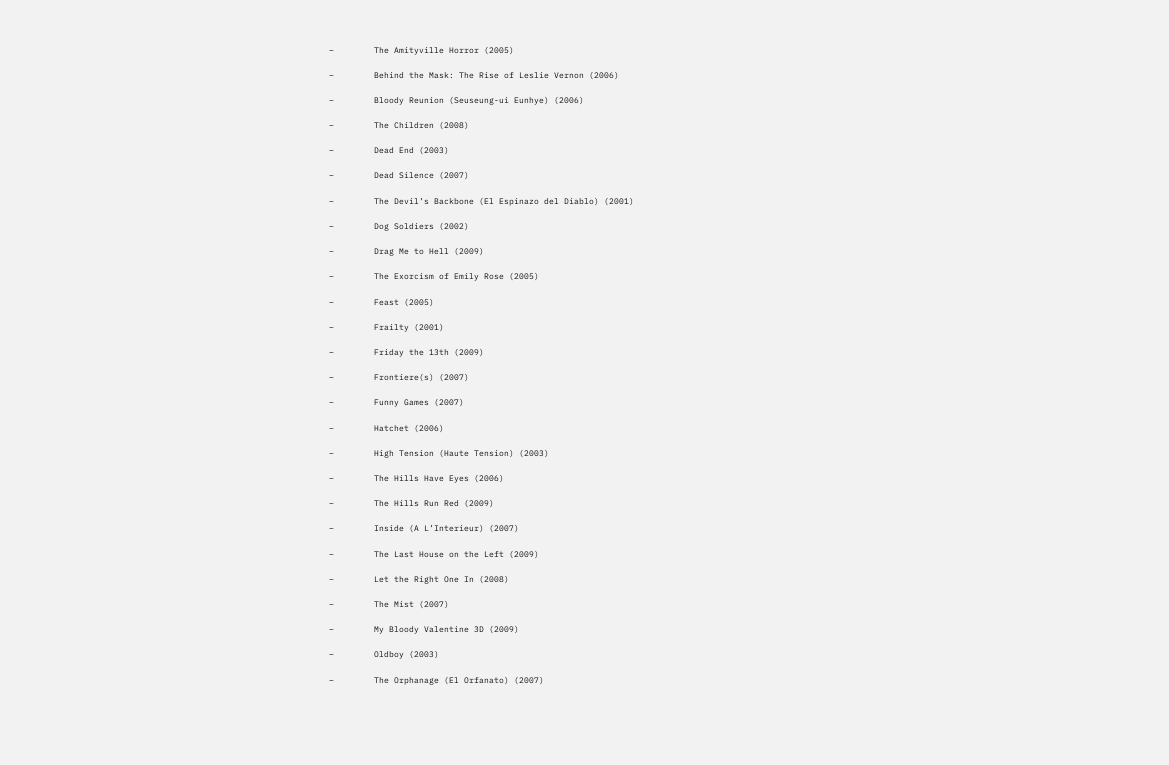–        The Amityville Horror (2005)

–        Behind the Mask: The Rise of Leslie Vernon (2006)

–        Bloody Reunion (Seuseung-ui Eunhye) (2006)

–        The Children (2008)

–        Dead End (2003)

–        Dead Silence (2007)

–        The Devil’s Backbone (El Espinazo del Diablo) (2001)

–        Dog Soldiers (2002)

–        Drag Me to Hell (2009)

–        The Exorcism of Emily Rose (2005)

–        Feast (2005)

–        Frailty (2001)

–        Friday the 13th (2009)

–        Frontiere(s) (2007)

–        Funny Games (2007)

–        Hatchet (2006)

–        High Tension (Haute Tension) (2003)

–        The Hills Have Eyes (2006)

–        The Hills Run Red (2009)

–        Inside (A L’Interieur) (2007)

–        The Last House on the Left (2009)

–        Let the Right One In (2008)

–        The Mist (2007)

–        My Bloody Valentine 3D (2009)

–        Oldboy (2003)

–        The Orphanage (El Orfanato) (2007)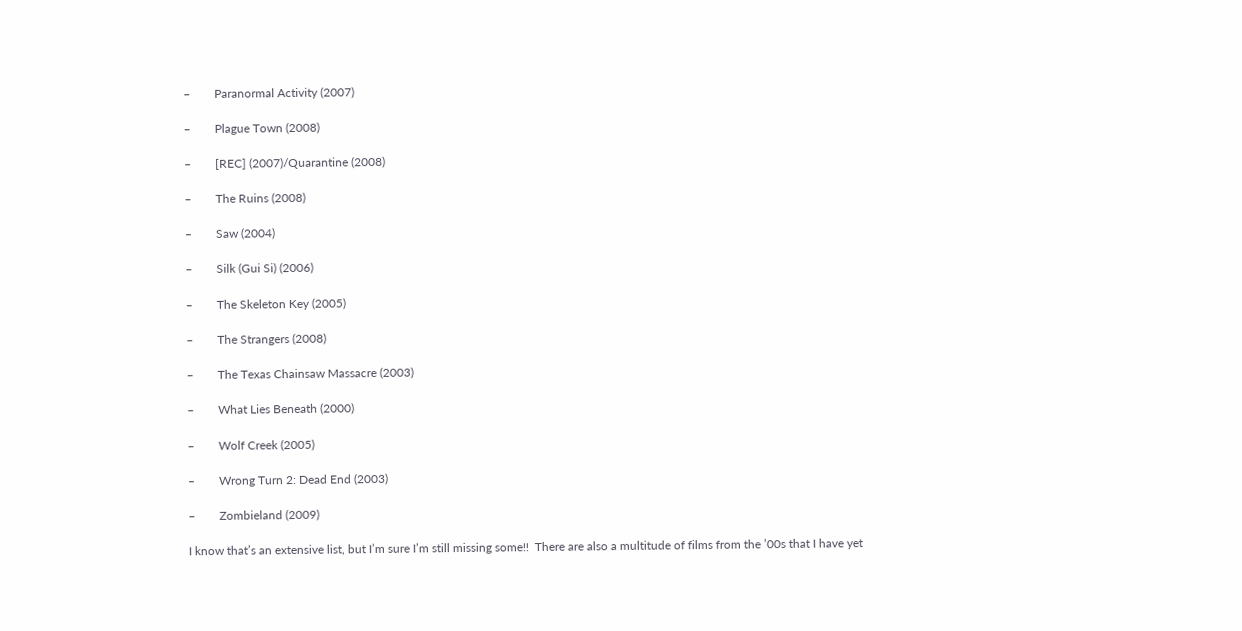–        Paranormal Activity (2007)

–        Plague Town (2008)

–        [REC] (2007)/Quarantine (2008)

–        The Ruins (2008)

–        Saw (2004)

–        Silk (Gui Si) (2006)

–        The Skeleton Key (2005)

–        The Strangers (2008)

–        The Texas Chainsaw Massacre (2003)

–        What Lies Beneath (2000)

–        Wolf Creek (2005)

–        Wrong Turn 2: Dead End (2003)

–        Zombieland (2009)

I know that’s an extensive list, but I’m sure I’m still missing some!!  There are also a multitude of films from the ’00s that I have yet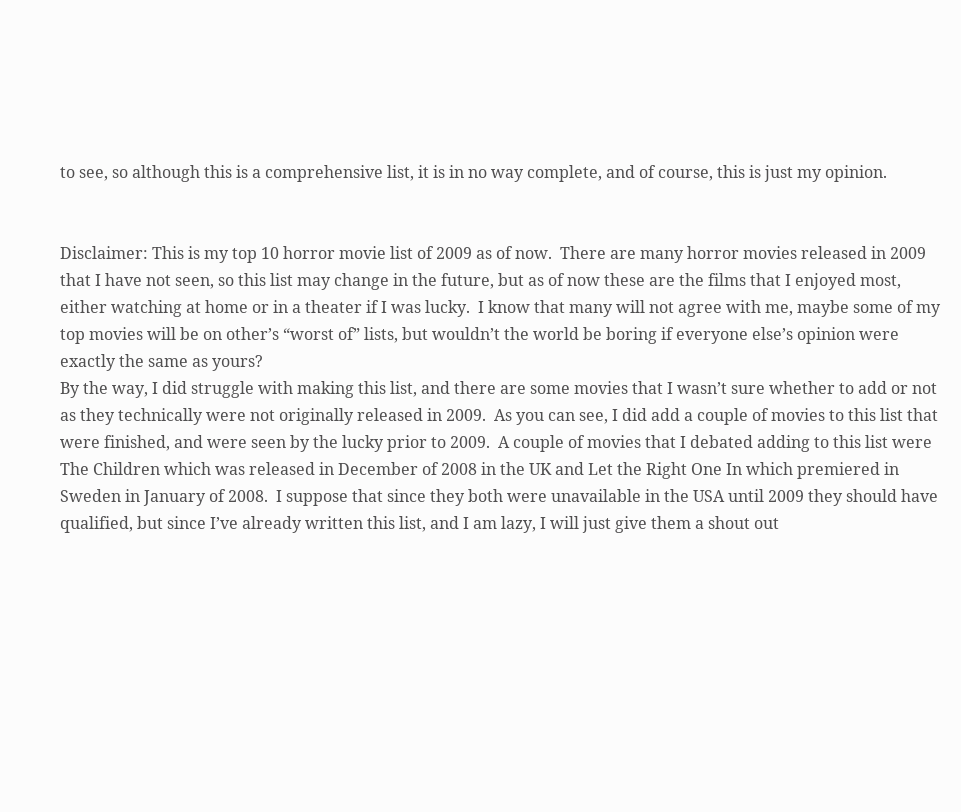to see, so although this is a comprehensive list, it is in no way complete, and of course, this is just my opinion.


Disclaimer: This is my top 10 horror movie list of 2009 as of now.  There are many horror movies released in 2009 that I have not seen, so this list may change in the future, but as of now these are the films that I enjoyed most, either watching at home or in a theater if I was lucky.  I know that many will not agree with me, maybe some of my top movies will be on other’s “worst of” lists, but wouldn’t the world be boring if everyone else’s opinion were exactly the same as yours?
By the way, I did struggle with making this list, and there are some movies that I wasn’t sure whether to add or not as they technically were not originally released in 2009.  As you can see, I did add a couple of movies to this list that were finished, and were seen by the lucky prior to 2009.  A couple of movies that I debated adding to this list were The Children which was released in December of 2008 in the UK and Let the Right One In which premiered in Sweden in January of 2008.  I suppose that since they both were unavailable in the USA until 2009 they should have qualified, but since I’ve already written this list, and I am lazy, I will just give them a shout out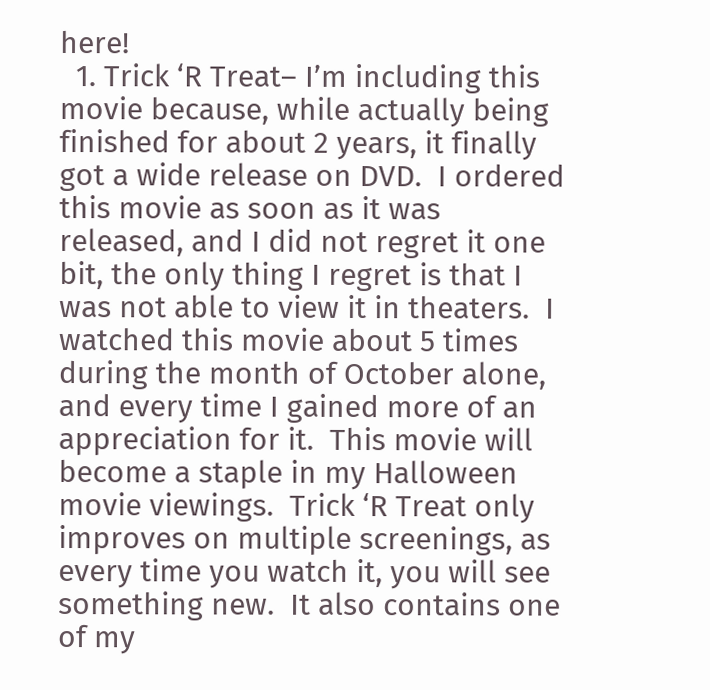here!
  1. Trick ‘R Treat– I’m including this movie because, while actually being finished for about 2 years, it finally got a wide release on DVD.  I ordered this movie as soon as it was released, and I did not regret it one bit, the only thing I regret is that I was not able to view it in theaters.  I watched this movie about 5 times during the month of October alone, and every time I gained more of an appreciation for it.  This movie will become a staple in my Halloween movie viewings.  Trick ‘R Treat only improves on multiple screenings, as every time you watch it, you will see something new.  It also contains one of my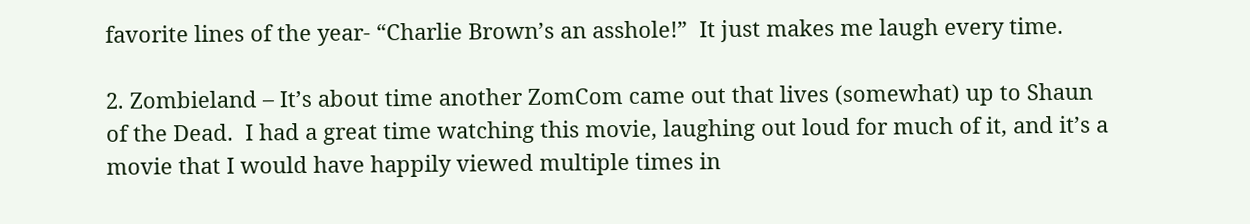favorite lines of the year- “Charlie Brown’s an asshole!”  It just makes me laugh every time.

2. Zombieland – It’s about time another ZomCom came out that lives (somewhat) up to Shaun of the Dead.  I had a great time watching this movie, laughing out loud for much of it, and it’s a movie that I would have happily viewed multiple times in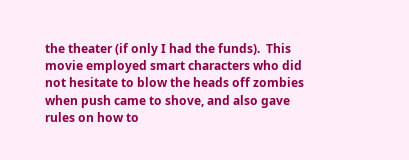the theater (if only I had the funds).  This movie employed smart characters who did not hesitate to blow the heads off zombies when push came to shove, and also gave rules on how to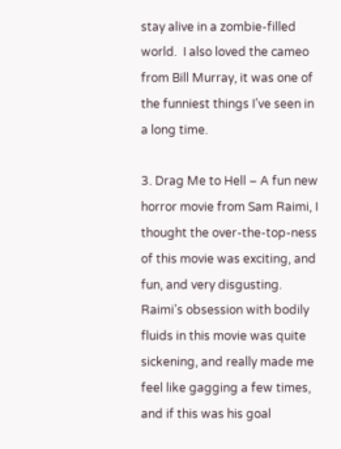stay alive in a zombie-filled world.  I also loved the cameo from Bill Murray, it was one of the funniest things I’ve seen in a long time.

3. Drag Me to Hell – A fun new horror movie from Sam Raimi, I thought the over-the-top-ness of this movie was exciting, and fun, and very disgusting.  Raimi’s obsession with bodily fluids in this movie was quite sickening, and really made me feel like gagging a few times, and if this was his goal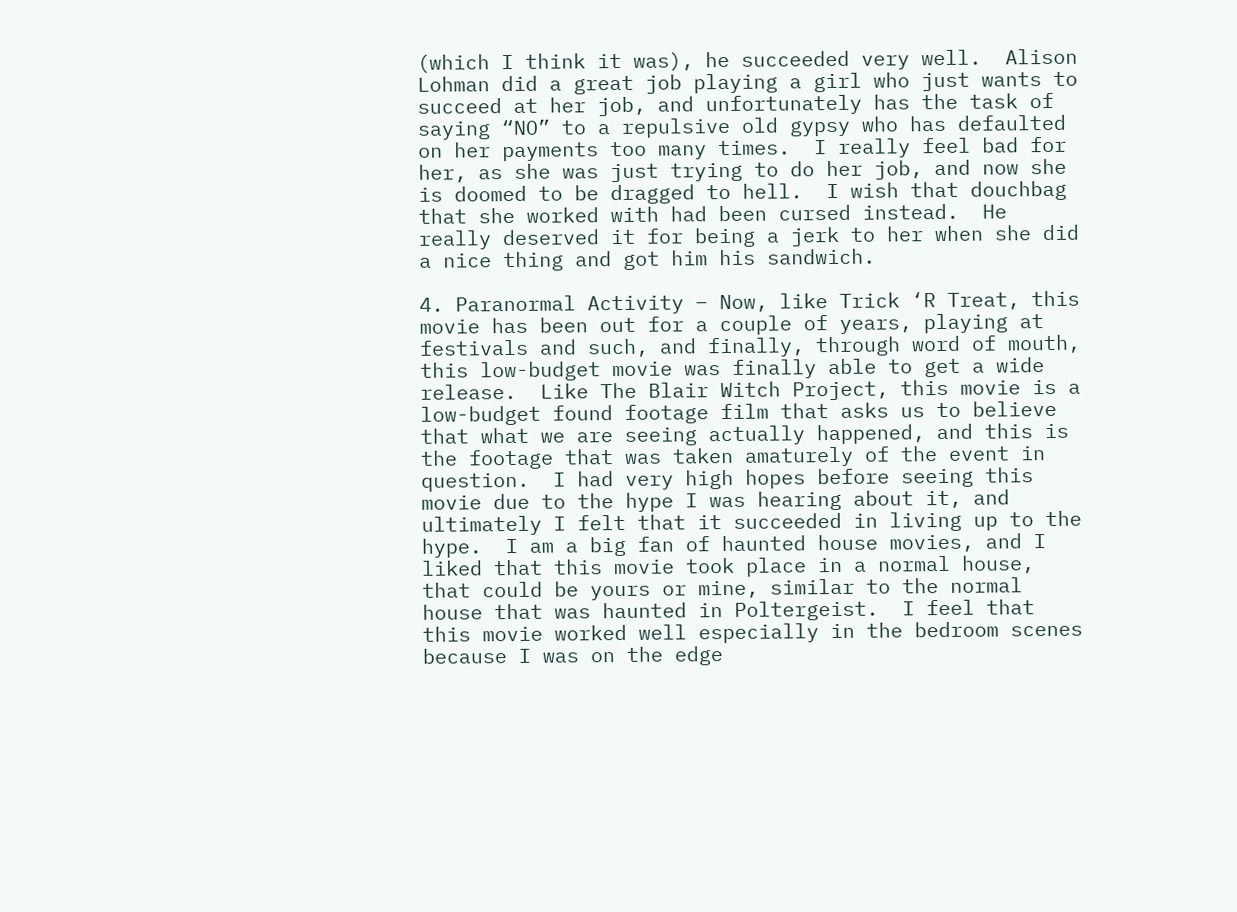(which I think it was), he succeeded very well.  Alison Lohman did a great job playing a girl who just wants to succeed at her job, and unfortunately has the task of saying “NO” to a repulsive old gypsy who has defaulted on her payments too many times.  I really feel bad for her, as she was just trying to do her job, and now she is doomed to be dragged to hell.  I wish that douchbag that she worked with had been cursed instead.  He really deserved it for being a jerk to her when she did a nice thing and got him his sandwich.

4. Paranormal Activity – Now, like Trick ‘R Treat, this movie has been out for a couple of years, playing at festivals and such, and finally, through word of mouth, this low-budget movie was finally able to get a wide release.  Like The Blair Witch Project, this movie is a low-budget found footage film that asks us to believe that what we are seeing actually happened, and this is the footage that was taken amaturely of the event in question.  I had very high hopes before seeing this movie due to the hype I was hearing about it, and ultimately I felt that it succeeded in living up to the hype.  I am a big fan of haunted house movies, and I liked that this movie took place in a normal house, that could be yours or mine, similar to the normal house that was haunted in Poltergeist.  I feel that this movie worked well especially in the bedroom scenes because I was on the edge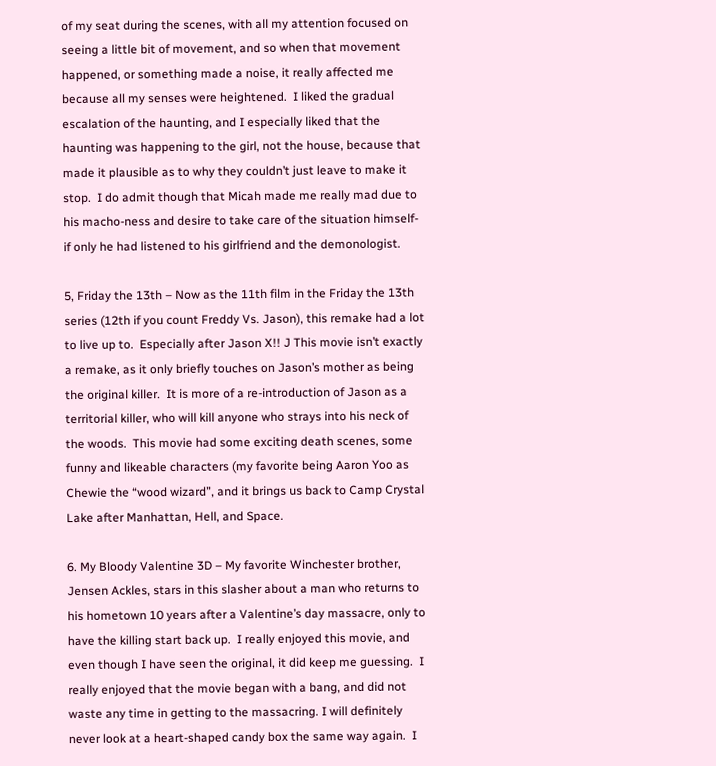of my seat during the scenes, with all my attention focused on seeing a little bit of movement, and so when that movement happened, or something made a noise, it really affected me because all my senses were heightened.  I liked the gradual escalation of the haunting, and I especially liked that the haunting was happening to the girl, not the house, because that made it plausible as to why they couldn’t just leave to make it stop.  I do admit though that Micah made me really mad due to his macho-ness and desire to take care of the situation himself- if only he had listened to his girlfriend and the demonologist.

5, Friday the 13th – Now as the 11th film in the Friday the 13th series (12th if you count Freddy Vs. Jason), this remake had a lot to live up to.  Especially after Jason X!! J This movie isn’t exactly a remake, as it only briefly touches on Jason’s mother as being the original killer.  It is more of a re-introduction of Jason as a territorial killer, who will kill anyone who strays into his neck of the woods.  This movie had some exciting death scenes, some funny and likeable characters (my favorite being Aaron Yoo as Chewie the “wood wizard”, and it brings us back to Camp Crystal Lake after Manhattan, Hell, and Space.

6. My Bloody Valentine 3D – My favorite Winchester brother, Jensen Ackles, stars in this slasher about a man who returns to his hometown 10 years after a Valentine’s day massacre, only to have the killing start back up.  I really enjoyed this movie, and even though I have seen the original, it did keep me guessing.  I really enjoyed that the movie began with a bang, and did not waste any time in getting to the massacring. I will definitely never look at a heart-shaped candy box the same way again.  I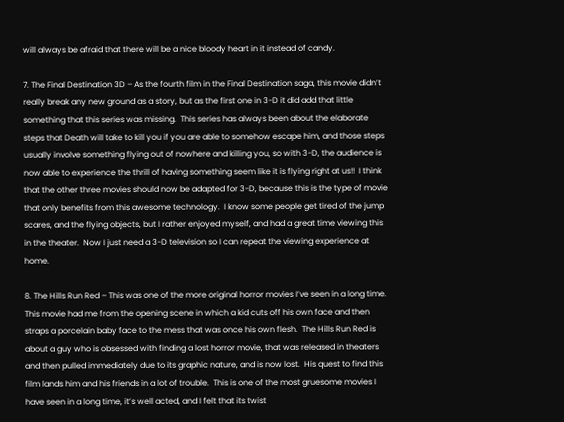will always be afraid that there will be a nice bloody heart in it instead of candy.

7. The Final Destination 3D – As the fourth film in the Final Destination saga, this movie didn’t really break any new ground as a story, but as the first one in 3-D it did add that little something that this series was missing.  This series has always been about the elaborate steps that Death will take to kill you if you are able to somehow escape him, and those steps usually involve something flying out of nowhere and killing you, so with 3-D, the audience is now able to experience the thrill of having something seem like it is flying right at us!!  I think that the other three movies should now be adapted for 3-D, because this is the type of movie that only benefits from this awesome technology.  I know some people get tired of the jump scares, and the flying objects, but I rather enjoyed myself, and had a great time viewing this in the theater.  Now I just need a 3-D television so I can repeat the viewing experience at home.

8. The Hills Run Red – This was one of the more original horror movies I’ve seen in a long time.  This movie had me from the opening scene in which a kid cuts off his own face and then straps a porcelain baby face to the mess that was once his own flesh.  The Hills Run Red is about a guy who is obsessed with finding a lost horror movie, that was released in theaters and then pulled immediately due to its graphic nature, and is now lost.  His quest to find this film lands him and his friends in a lot of trouble.  This is one of the most gruesome movies I have seen in a long time, it’s well acted, and I felt that its twist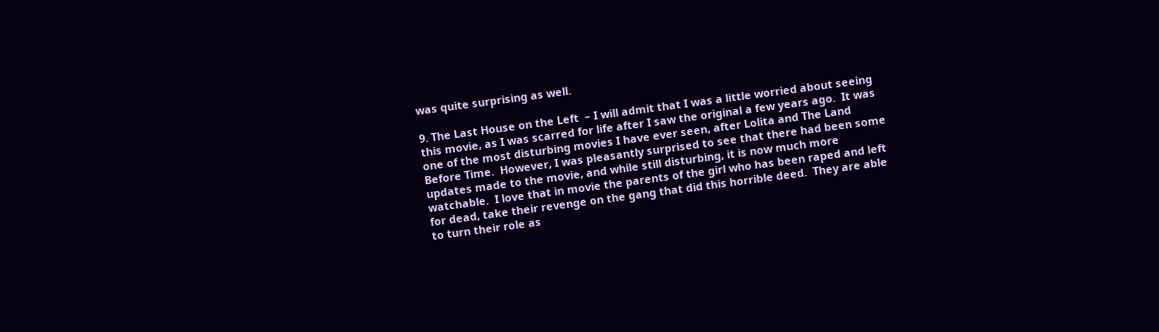was quite surprising as well.

9. The Last House on the Left  – I will admit that I was a little worried about seeing this movie, as I was scarred for life after I saw the original a few years ago.  It was one of the most disturbing movies I have ever seen, after Lolita and The Land Before Time.  However, I was pleasantly surprised to see that there had been some updates made to the movie, and while still disturbing, it is now much more watchable.  I love that in movie the parents of the girl who has been raped and left for dead, take their revenge on the gang that did this horrible deed.  They are able to turn their role as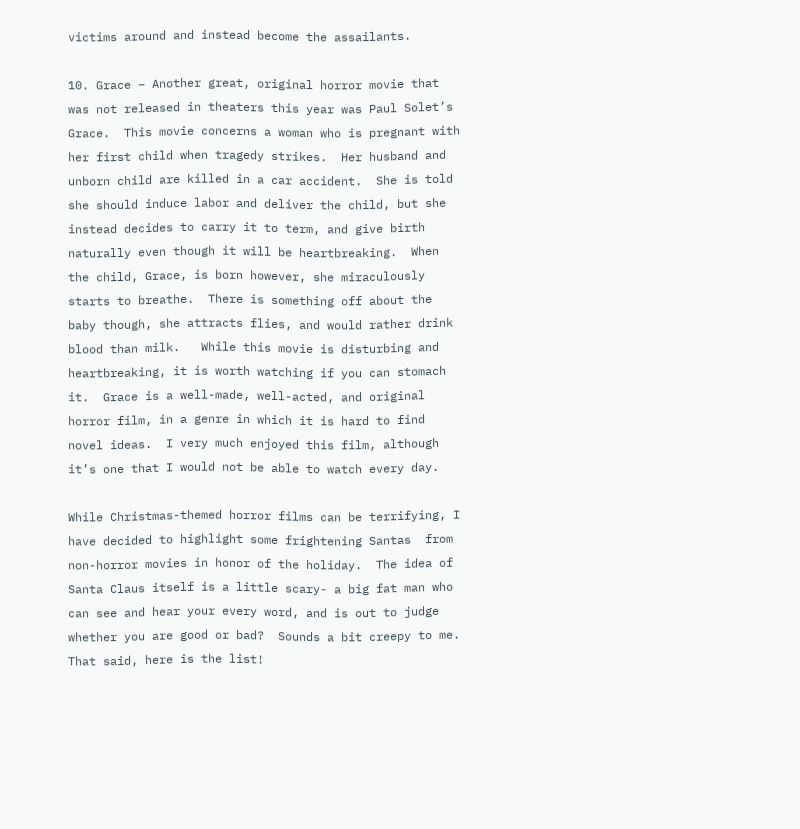victims around and instead become the assailants.

10. Grace – Another great, original horror movie that was not released in theaters this year was Paul Solet’s Grace.  This movie concerns a woman who is pregnant with her first child when tragedy strikes.  Her husband and unborn child are killed in a car accident.  She is told she should induce labor and deliver the child, but she instead decides to carry it to term, and give birth naturally even though it will be heartbreaking.  When the child, Grace, is born however, she miraculously starts to breathe.  There is something off about the baby though, she attracts flies, and would rather drink blood than milk.   While this movie is disturbing and heartbreaking, it is worth watching if you can stomach it.  Grace is a well-made, well-acted, and original horror film, in a genre in which it is hard to find novel ideas.  I very much enjoyed this film, although it’s one that I would not be able to watch every day.

While Christmas-themed horror films can be terrifying, I have decided to highlight some frightening Santas  from non-horror movies in honor of the holiday.  The idea of Santa Claus itself is a little scary- a big fat man who can see and hear your every word, and is out to judge whether you are good or bad?  Sounds a bit creepy to me.  That said, here is the list!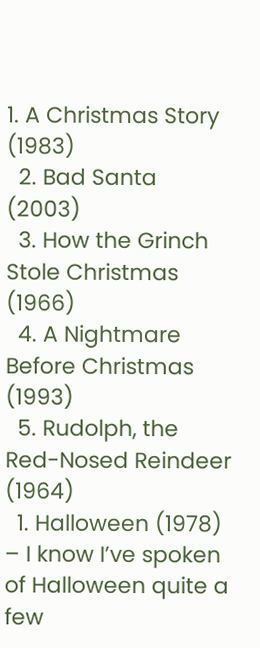1. A Christmas Story (1983)
  2. Bad Santa (2003)
  3. How the Grinch Stole Christmas (1966)
  4. A Nightmare Before Christmas (1993)
  5. Rudolph, the Red-Nosed Reindeer (1964)
  1. Halloween (1978) – I know I’ve spoken of Halloween quite a few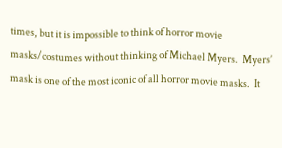times, but it is impossible to think of horror movie masks/costumes without thinking of Michael Myers.  Myers’ mask is one of the most iconic of all horror movie masks.  It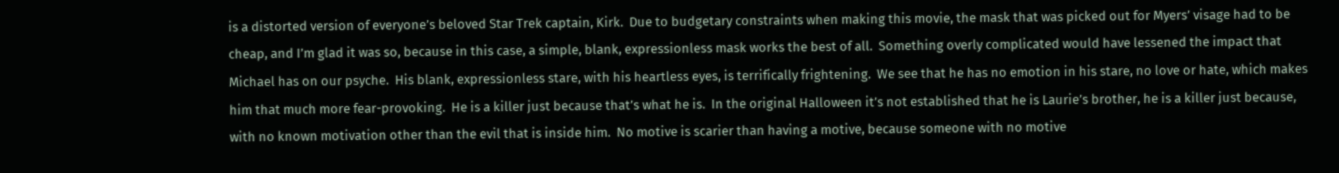is a distorted version of everyone’s beloved Star Trek captain, Kirk.  Due to budgetary constraints when making this movie, the mask that was picked out for Myers’ visage had to be cheap, and I’m glad it was so, because in this case, a simple, blank, expressionless mask works the best of all.  Something overly complicated would have lessened the impact that Michael has on our psyche.  His blank, expressionless stare, with his heartless eyes, is terrifically frightening.  We see that he has no emotion in his stare, no love or hate, which makes him that much more fear-provoking.  He is a killer just because that’s what he is.  In the original Halloween it’s not established that he is Laurie’s brother, he is a killer just because, with no known motivation other than the evil that is inside him.  No motive is scarier than having a motive, because someone with no motive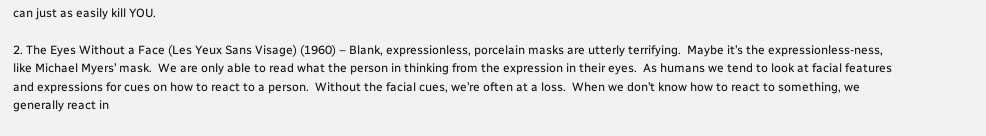can just as easily kill YOU.

2. The Eyes Without a Face (Les Yeux Sans Visage) (1960) – Blank, expressionless, porcelain masks are utterly terrifying.  Maybe it’s the expressionless-ness, like Michael Myers’ mask.  We are only able to read what the person in thinking from the expression in their eyes.  As humans we tend to look at facial features and expressions for cues on how to react to a person.  Without the facial cues, we’re often at a loss.  When we don’t know how to react to something, we generally react in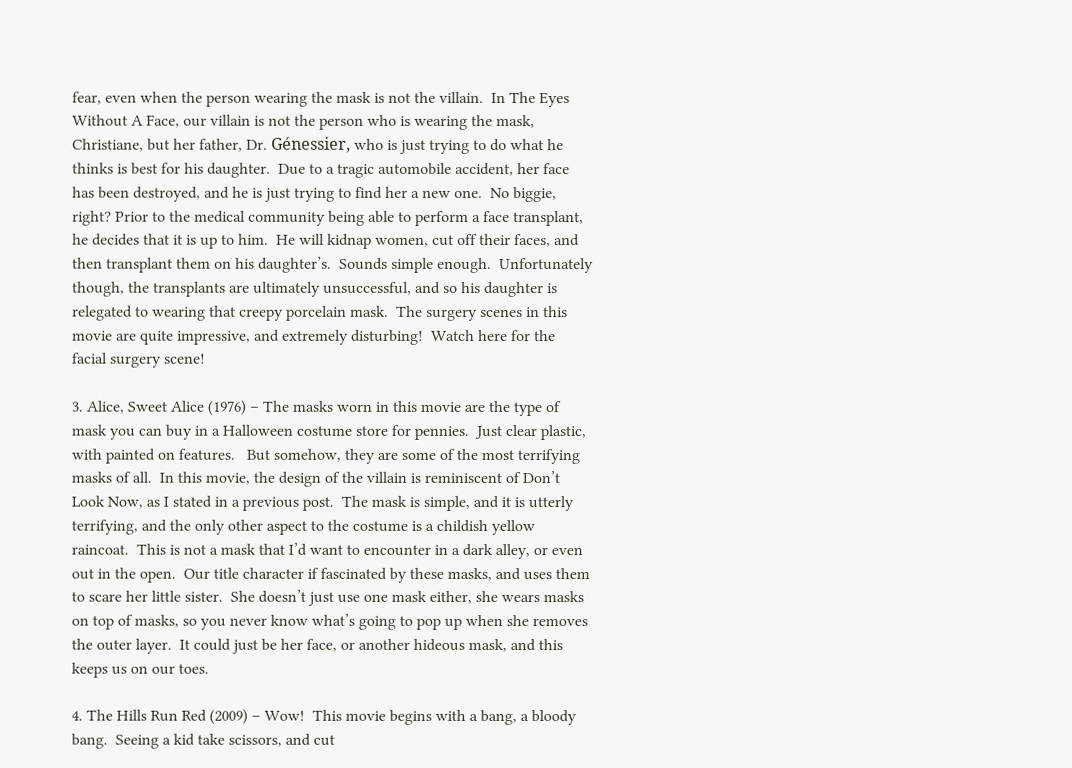fear, even when the person wearing the mask is not the villain.  In The Eyes Without A Face, our villain is not the person who is wearing the mask, Christiane, but her father, Dr. Génessier, who is just trying to do what he thinks is best for his daughter.  Due to a tragic automobile accident, her face has been destroyed, and he is just trying to find her a new one.  No biggie, right? Prior to the medical community being able to perform a face transplant, he decides that it is up to him.  He will kidnap women, cut off their faces, and then transplant them on his daughter’s.  Sounds simple enough.  Unfortunately though, the transplants are ultimately unsuccessful, and so his daughter is relegated to wearing that creepy porcelain mask.  The surgery scenes in this movie are quite impressive, and extremely disturbing!  Watch here for the facial surgery scene!

3. Alice, Sweet Alice (1976) – The masks worn in this movie are the type of mask you can buy in a Halloween costume store for pennies.  Just clear plastic, with painted on features.   But somehow, they are some of the most terrifying masks of all.  In this movie, the design of the villain is reminiscent of Don’t Look Now, as I stated in a previous post.  The mask is simple, and it is utterly terrifying, and the only other aspect to the costume is a childish yellow raincoat.  This is not a mask that I’d want to encounter in a dark alley, or even out in the open.  Our title character if fascinated by these masks, and uses them to scare her little sister.  She doesn’t just use one mask either, she wears masks on top of masks, so you never know what’s going to pop up when she removes the outer layer.  It could just be her face, or another hideous mask, and this keeps us on our toes.

4. The Hills Run Red (2009) – Wow!  This movie begins with a bang, a bloody bang.  Seeing a kid take scissors, and cut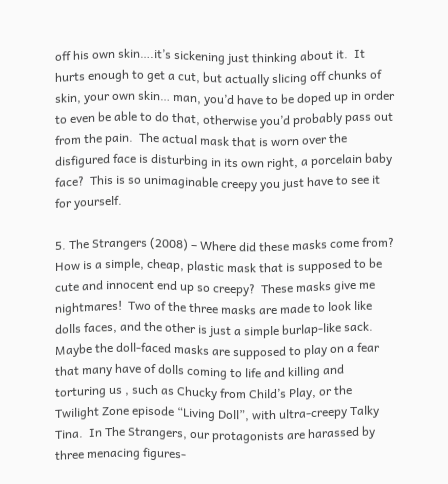off his own skin….it’s sickening just thinking about it.  It hurts enough to get a cut, but actually slicing off chunks of skin, your own skin… man, you’d have to be doped up in order to even be able to do that, otherwise you’d probably pass out from the pain.  The actual mask that is worn over the disfigured face is disturbing in its own right, a porcelain baby face?  This is so unimaginable creepy you just have to see it for yourself.

5. The Strangers (2008) – Where did these masks come from?  How is a simple, cheap, plastic mask that is supposed to be cute and innocent end up so creepy?  These masks give me nightmares!  Two of the three masks are made to look like dolls faces, and the other is just a simple burlap-like sack.  Maybe the doll-faced masks are supposed to play on a fear that many have of dolls coming to life and killing and torturing us , such as Chucky from Child’s Play, or the Twilight Zone episode “Living Doll”, with ultra-creepy Talky Tina.  In The Strangers, our protagonists are harassed by three menacing figures-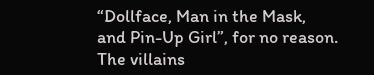“Dollface, Man in the Mask, and Pin-Up Girl”, for no reason.  The villains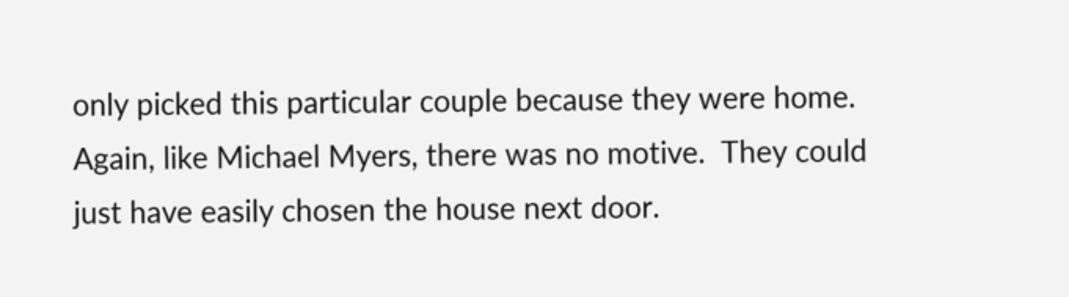only picked this particular couple because they were home.  Again, like Michael Myers, there was no motive.  They could just have easily chosen the house next door.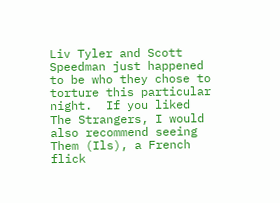Liv Tyler and Scott Speedman just happened to be who they chose to torture this particular night.  If you liked The Strangers, I would also recommend seeing Them (Ils), a French flick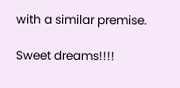with a similar premise.

Sweet dreams!!!!